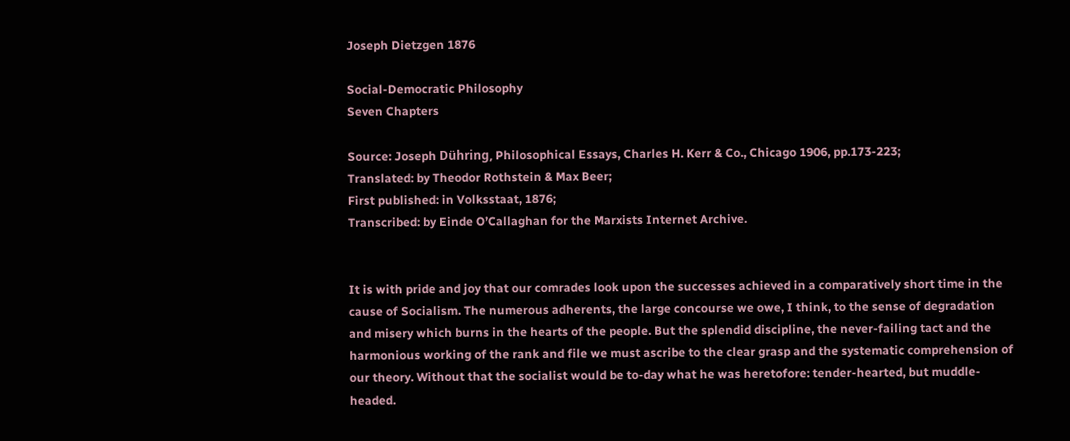Joseph Dietzgen 1876

Social-Democratic Philosophy
Seven Chapters

Source: Joseph Dühring, Philosophical Essays, Charles H. Kerr & Co., Chicago 1906, pp.173-223;
Translated: by Theodor Rothstein & Max Beer;
First published: in Volksstaat, 1876;
Transcribed: by Einde O’Callaghan for the Marxists Internet Archive.


It is with pride and joy that our comrades look upon the successes achieved in a comparatively short time in the cause of Socialism. The numerous adherents, the large concourse we owe, I think, to the sense of degradation and misery which burns in the hearts of the people. But the splendid discipline, the never-failing tact and the harmonious working of the rank and file we must ascribe to the clear grasp and the systematic comprehension of our theory. Without that the socialist would be to-day what he was heretofore: tender-hearted, but muddle-headed.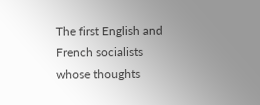The first English and French socialists whose thoughts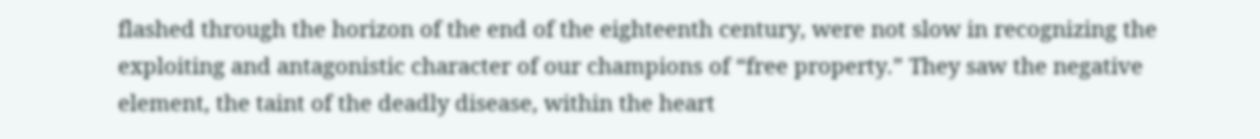flashed through the horizon of the end of the eighteenth century, were not slow in recognizing the exploiting and antagonistic character of our champions of “free property.” They saw the negative element, the taint of the deadly disease, within the heart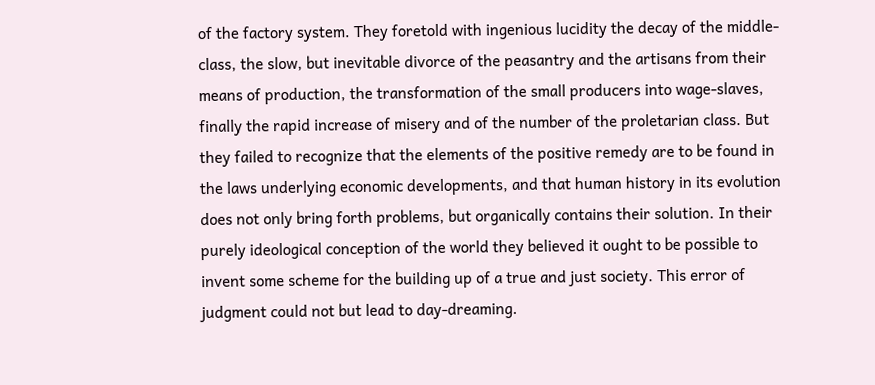of the factory system. They foretold with ingenious lucidity the decay of the middle-class, the slow, but inevitable divorce of the peasantry and the artisans from their means of production, the transformation of the small producers into wage-slaves, finally the rapid increase of misery and of the number of the proletarian class. But they failed to recognize that the elements of the positive remedy are to be found in the laws underlying economic developments, and that human history in its evolution does not only bring forth problems, but organically contains their solution. In their purely ideological conception of the world they believed it ought to be possible to invent some scheme for the building up of a true and just society. This error of judgment could not but lead to day-dreaming.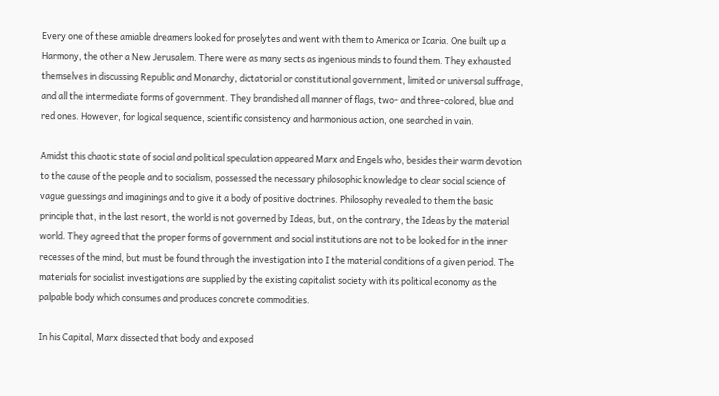Every one of these amiable dreamers looked for proselytes and went with them to America or Icaria. One built up a Harmony, the other a New Jerusalem. There were as many sects as ingenious minds to found them. They exhausted themselves in discussing Republic and Monarchy, dictatorial or constitutional government, limited or universal suffrage, and all the intermediate forms of government. They brandished all manner of flags, two- and three-colored, blue and red ones. However, for logical sequence, scientific consistency and harmonious action, one searched in vain.

Amidst this chaotic state of social and political speculation appeared Marx and Engels who, besides their warm devotion to the cause of the people and to socialism, possessed the necessary philosophic knowledge to clear social science of vague guessings and imaginings and to give it a body of positive doctrines. Philosophy revealed to them the basic principle that, in the last resort, the world is not governed by Ideas, but, on the contrary, the Ideas by the material world. They agreed that the proper forms of government and social institutions are not to be looked for in the inner recesses of the mind, but must be found through the investigation into I the material conditions of a given period. The materials for socialist investigations are supplied by the existing capitalist society with its political economy as the palpable body which consumes and produces concrete commodities.

In his Capital, Marx dissected that body and exposed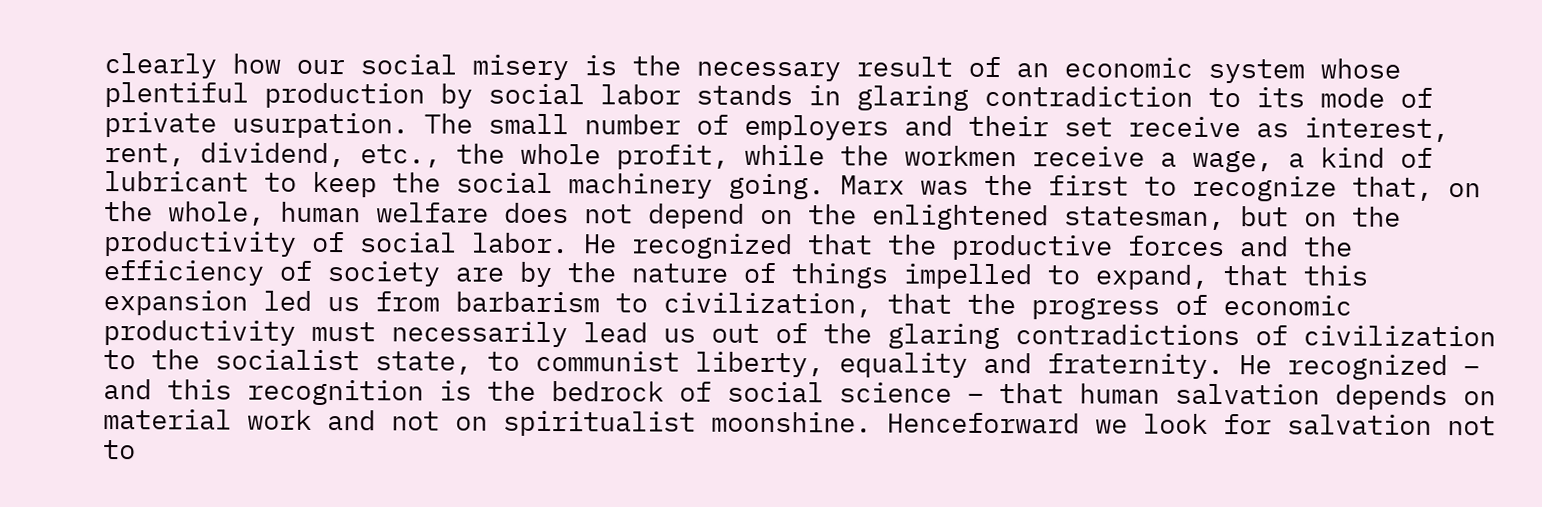clearly how our social misery is the necessary result of an economic system whose plentiful production by social labor stands in glaring contradiction to its mode of private usurpation. The small number of employers and their set receive as interest, rent, dividend, etc., the whole profit, while the workmen receive a wage, a kind of lubricant to keep the social machinery going. Marx was the first to recognize that, on the whole, human welfare does not depend on the enlightened statesman, but on the productivity of social labor. He recognized that the productive forces and the efficiency of society are by the nature of things impelled to expand, that this expansion led us from barbarism to civilization, that the progress of economic productivity must necessarily lead us out of the glaring contradictions of civilization to the socialist state, to communist liberty, equality and fraternity. He recognized – and this recognition is the bedrock of social science – that human salvation depends on material work and not on spiritualist moonshine. Henceforward we look for salvation not to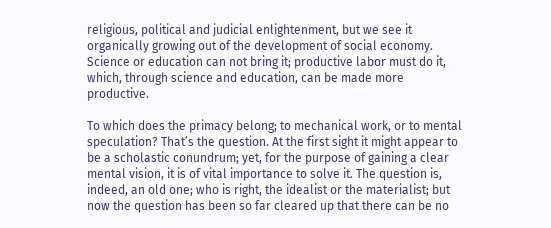religious, political and judicial enlightenment, but we see it organically growing out of the development of social economy. Science or education can not bring it; productive labor must do it, which, through science and education, can be made more productive.

To which does the primacy belong; to mechanical work, or to mental speculation? That’s the question. At the first sight it might appear to be a scholastic conundrum; yet, for the purpose of gaining a clear mental vision, it is of vital importance to solve it. The question is, indeed, an old one; who is right, the idealist or the materialist; but now the question has been so far cleared up that there can be no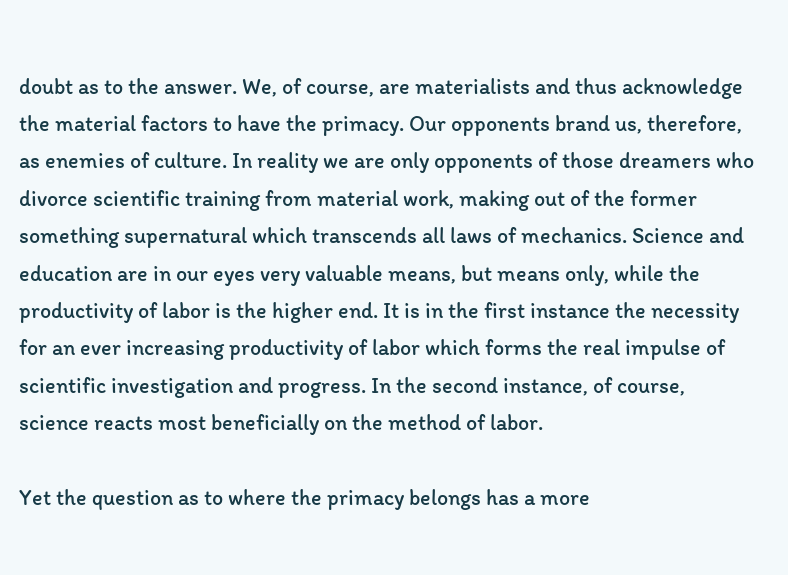doubt as to the answer. We, of course, are materialists and thus acknowledge the material factors to have the primacy. Our opponents brand us, therefore, as enemies of culture. In reality we are only opponents of those dreamers who divorce scientific training from material work, making out of the former something supernatural which transcends all laws of mechanics. Science and education are in our eyes very valuable means, but means only, while the productivity of labor is the higher end. It is in the first instance the necessity for an ever increasing productivity of labor which forms the real impulse of scientific investigation and progress. In the second instance, of course, science reacts most beneficially on the method of labor.

Yet the question as to where the primacy belongs has a more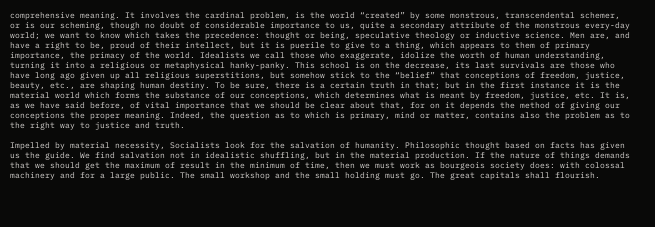comprehensive meaning. It involves the cardinal problem, is the world “created” by some monstrous, transcendental schemer, or is our scheming, though no doubt of considerable importance to us, quite a secondary attribute of the monstrous every-day world; we want to know which takes the precedence: thought or being, speculative theology or inductive science. Men are, and have a right to be, proud of their intellect, but it is puerile to give to a thing, which appears to them of primary importance, the primacy of the world. Idealists we call those who exaggerate, idolize the worth of human understanding, turning it into a religious or metaphysical hanky-panky. This school is on the decrease, its last survivals are those who have long ago given up all religious superstitions, but somehow stick to the “belief” that conceptions of freedom, justice, beauty, etc., are shaping human destiny. To be sure, there is a certain truth in that; but in the first instance it is the material world which forms the substance of our conceptions, which determines what is meant by freedom, justice, etc. It is, as we have said before, of vital importance that we should be clear about that, for on it depends the method of giving our conceptions the proper meaning. Indeed, the question as to which is primary, mind or matter, contains also the problem as to the right way to justice and truth.

Impelled by material necessity, Socialists look for the salvation of humanity. Philosophic thought based on facts has given us the guide. We find salvation not in idealistic shuffling, but in the material production. If the nature of things demands that we should get the maximum of result in the minimum of time, then we must work as bourgeois society does: with colossal machinery and for a large public. The small workshop and the small holding must go. The great capitals shall flourish.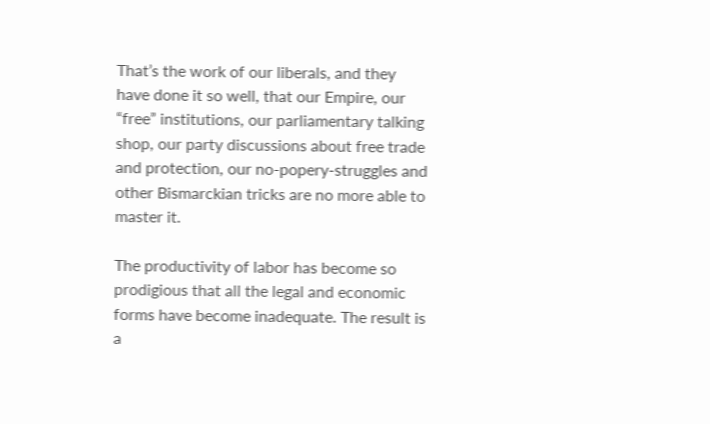That’s the work of our liberals, and they have done it so well, that our Empire, our “free” institutions, our parliamentary talking shop, our party discussions about free trade and protection, our no-popery-struggles and other Bismarckian tricks are no more able to master it.

The productivity of labor has become so prodigious that all the legal and economic forms have become inadequate. The result is a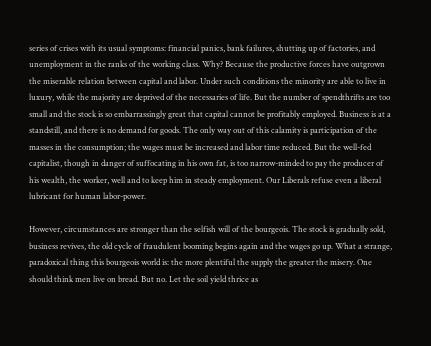series of crises with its usual symptoms: financial panics, bank failures, shutting up of factories, and unemployment in the ranks of the working class. Why? Because the productive forces have outgrown the miserable relation between capital and labor. Under such conditions the minority are able to live in luxury, while the majority are deprived of the necessaries of life. But the number of spendthrifts are too small and the stock is so embarrassingly great that capital cannot be profitably employed. Business is at a standstill, and there is no demand for goods. The only way out of this calamity is participation of the masses in the consumption; the wages must be increased and labor time reduced. But the well-fed capitalist, though in danger of suffocating in his own fat, is too narrow-minded to pay the producer of his wealth, the worker, well and to keep him in steady employment. Our Liberals refuse even a liberal lubricant for human labor-power.

However, circumstances are stronger than the selfish will of the bourgeois. The stock is gradually sold, business revives, the old cycle of fraudulent booming begins again and the wages go up. What a strange, paradoxical thing this bourgeois world is: the more plentiful the supply the greater the misery. One should think men live on bread. But no. Let the soil yield thrice as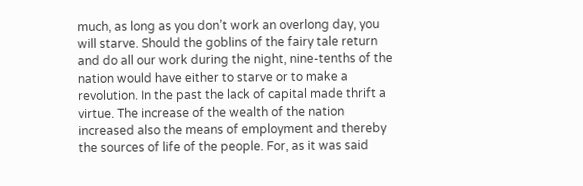much, as long as you don’t work an overlong day, you will starve. Should the goblins of the fairy tale return and do all our work during the night, nine-tenths of the nation would have either to starve or to make a revolution. In the past the lack of capital made thrift a virtue. The increase of the wealth of the nation increased also the means of employment and thereby the sources of life of the people. For, as it was said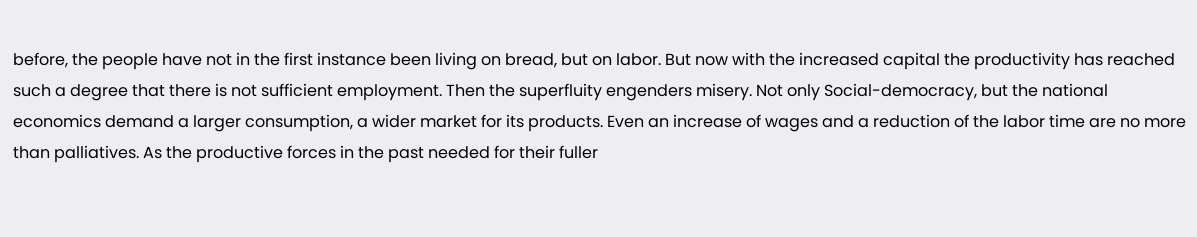before, the people have not in the first instance been living on bread, but on labor. But now with the increased capital the productivity has reached such a degree that there is not sufficient employment. Then the superfluity engenders misery. Not only Social-democracy, but the national economics demand a larger consumption, a wider market for its products. Even an increase of wages and a reduction of the labor time are no more than palliatives. As the productive forces in the past needed for their fuller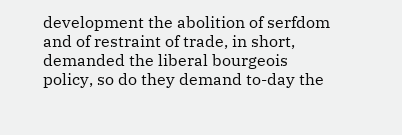development the abolition of serfdom and of restraint of trade, in short, demanded the liberal bourgeois policy, so do they demand to-day the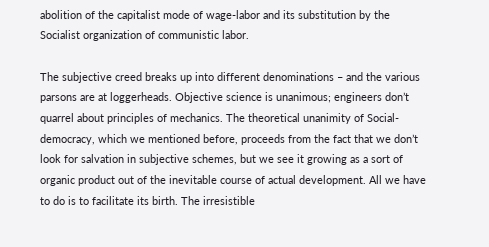abolition of the capitalist mode of wage-labor and its substitution by the Socialist organization of communistic labor.

The subjective creed breaks up into different denominations – and the various parsons are at loggerheads. Objective science is unanimous; engineers don’t quarrel about principles of mechanics. The theoretical unanimity of Social-democracy, which we mentioned before, proceeds from the fact that we don’t look for salvation in subjective schemes, but we see it growing as a sort of organic product out of the inevitable course of actual development. All we have to do is to facilitate its birth. The irresistible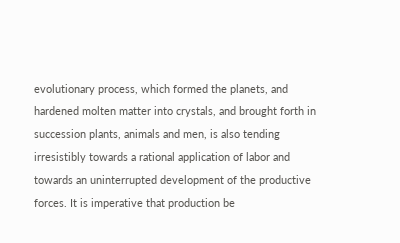evolutionary process, which formed the planets, and hardened molten matter into crystals, and brought forth in succession plants, animals and men, is also tending irresistibly towards a rational application of labor and towards an uninterrupted development of the productive forces. It is imperative that production be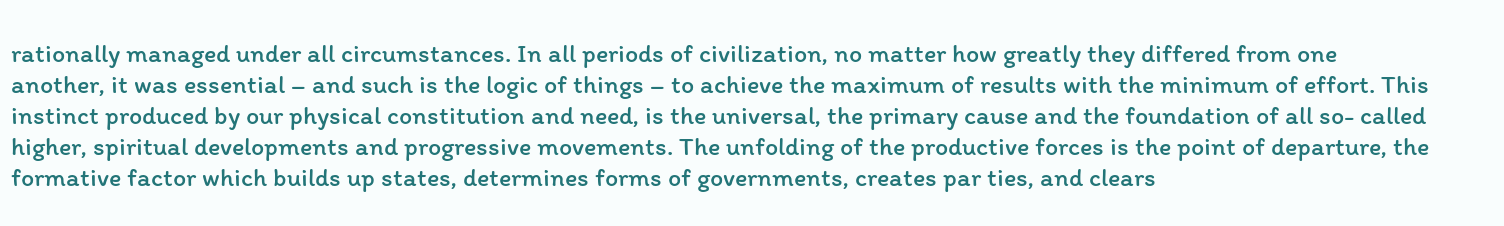rationally managed under all circumstances. In all periods of civilization, no matter how greatly they differed from one another, it was essential – and such is the logic of things – to achieve the maximum of results with the minimum of effort. This instinct produced by our physical constitution and need, is the universal, the primary cause and the foundation of all so- called higher, spiritual developments and progressive movements. The unfolding of the productive forces is the point of departure, the formative factor which builds up states, determines forms of governments, creates par ties, and clears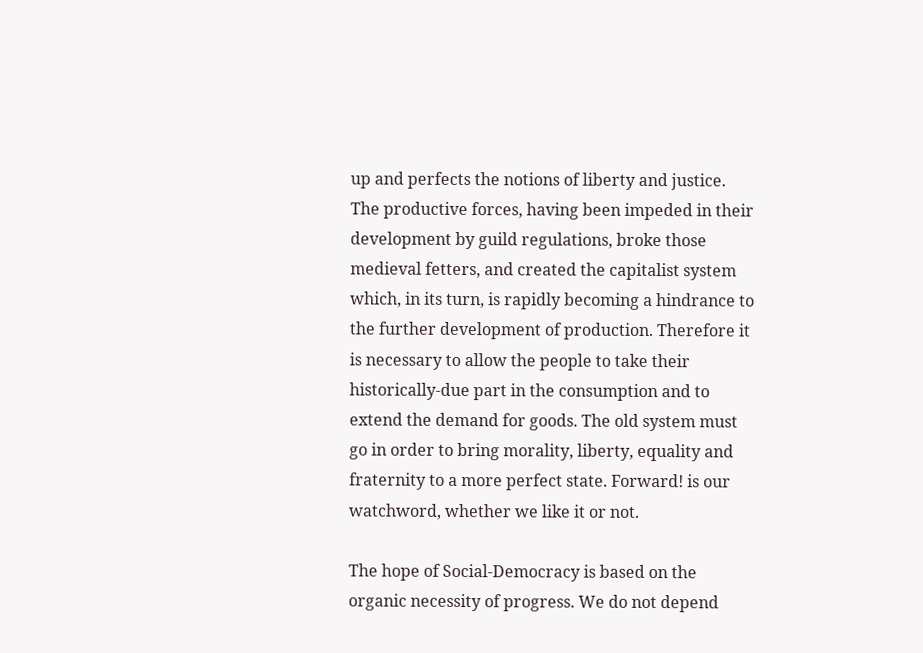up and perfects the notions of liberty and justice. The productive forces, having been impeded in their development by guild regulations, broke those medieval fetters, and created the capitalist system which, in its turn, is rapidly becoming a hindrance to the further development of production. Therefore it is necessary to allow the people to take their historically-due part in the consumption and to extend the demand for goods. The old system must go in order to bring morality, liberty, equality and fraternity to a more perfect state. Forward! is our watchword, whether we like it or not.

The hope of Social-Democracy is based on the organic necessity of progress. We do not depend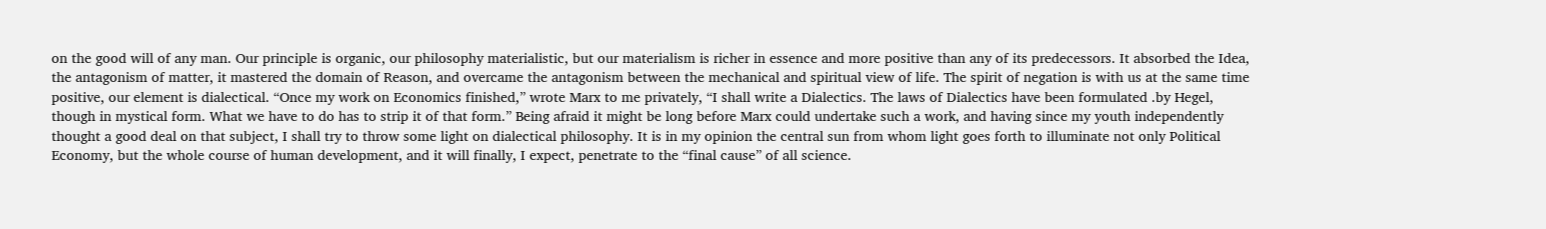on the good will of any man. Our principle is organic, our philosophy materialistic, but our materialism is richer in essence and more positive than any of its predecessors. It absorbed the Idea, the antagonism of matter, it mastered the domain of Reason, and overcame the antagonism between the mechanical and spiritual view of life. The spirit of negation is with us at the same time positive, our element is dialectical. “Once my work on Economics finished,” wrote Marx to me privately, “I shall write a Dialectics. The laws of Dialectics have been formulated .by Hegel, though in mystical form. What we have to do has to strip it of that form.” Being afraid it might be long before Marx could undertake such a work, and having since my youth independently thought a good deal on that subject, I shall try to throw some light on dialectical philosophy. It is in my opinion the central sun from whom light goes forth to illuminate not only Political Economy, but the whole course of human development, and it will finally, I expect, penetrate to the “final cause” of all science.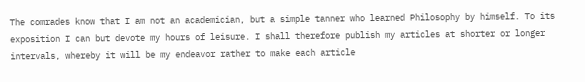The comrades know that I am not an academician, but a simple tanner who learned Philosophy by himself. To its exposition I can but devote my hours of leisure. I shall therefore publish my articles at shorter or longer intervals, whereby it will be my endeavor rather to make each article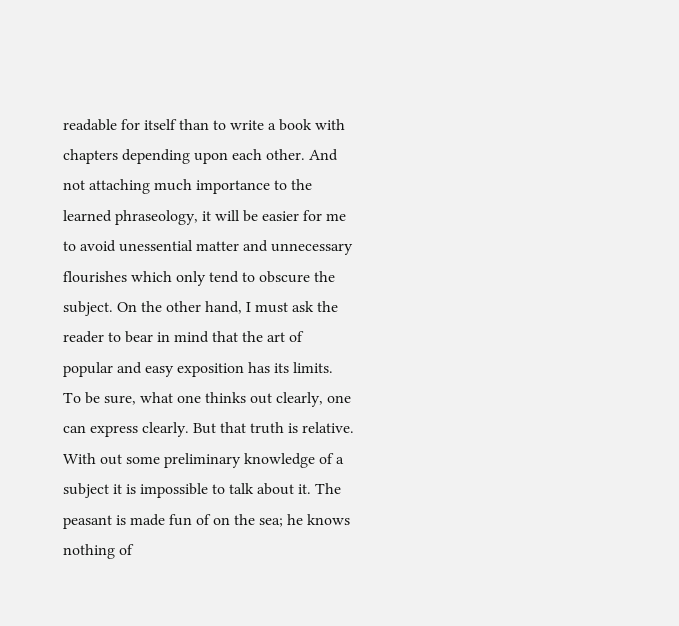readable for itself than to write a book with chapters depending upon each other. And not attaching much importance to the learned phraseology, it will be easier for me to avoid unessential matter and unnecessary flourishes which only tend to obscure the subject. On the other hand, I must ask the reader to bear in mind that the art of popular and easy exposition has its limits. To be sure, what one thinks out clearly, one can express clearly. But that truth is relative. With out some preliminary knowledge of a subject it is impossible to talk about it. The peasant is made fun of on the sea; he knows nothing of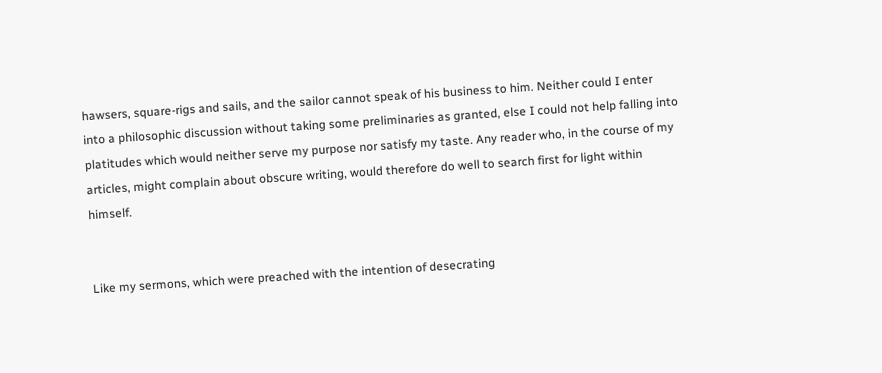hawsers, square-rigs and sails, and the sailor cannot speak of his business to him. Neither could I enter into a philosophic discussion without taking some preliminaries as granted, else I could not help falling into platitudes which would neither serve my purpose nor satisfy my taste. Any reader who, in the course of my articles, might complain about obscure writing, would therefore do well to search first for light within himself.


Like my sermons, which were preached with the intention of desecrating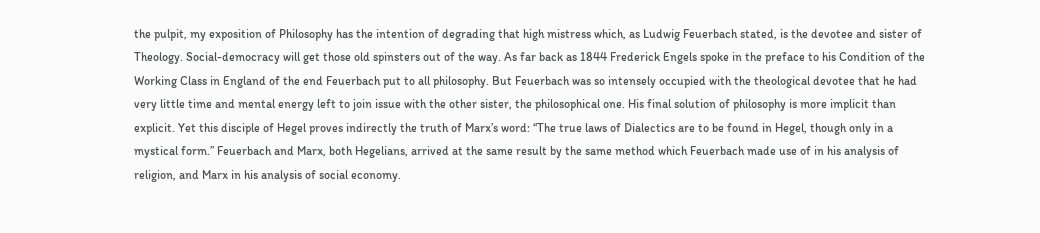the pulpit, my exposition of Philosophy has the intention of degrading that high mistress which, as Ludwig Feuerbach stated, is the devotee and sister of Theology. Social-democracy will get those old spinsters out of the way. As far back as 1844 Frederick Engels spoke in the preface to his Condition of the Working Class in England of the end Feuerbach put to all philosophy. But Feuerbach was so intensely occupied with the theological devotee that he had very little time and mental energy left to join issue with the other sister, the philosophical one. His final solution of philosophy is more implicit than explicit. Yet this disciple of Hegel proves indirectly the truth of Marx’s word: “The true laws of Dialectics are to be found in Hegel, though only in a mystical form.” Feuerbach and Marx, both Hegelians, arrived at the same result by the same method which Feuerbach made use of in his analysis of religion, and Marx in his analysis of social economy.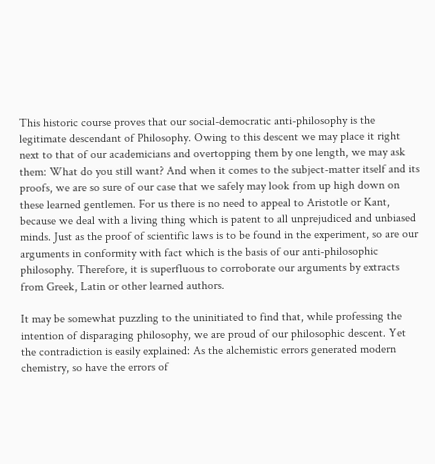This historic course proves that our social-democratic anti-philosophy is the legitimate descendant of Philosophy. Owing to this descent we may place it right next to that of our academicians and overtopping them by one length, we may ask them: What do you still want? And when it comes to the subject-matter itself and its proofs, we are so sure of our case that we safely may look from up high down on these learned gentlemen. For us there is no need to appeal to Aristotle or Kant, because we deal with a living thing which is patent to all unprejudiced and unbiased minds. Just as the proof of scientific laws is to be found in the experiment, so are our arguments in conformity with fact which is the basis of our anti-philosophic philosophy. Therefore, it is superfluous to corroborate our arguments by extracts from Greek, Latin or other learned authors.

It may be somewhat puzzling to the uninitiated to find that, while professing the intention of disparaging philosophy, we are proud of our philosophic descent. Yet the contradiction is easily explained: As the alchemistic errors generated modern chemistry, so have the errors of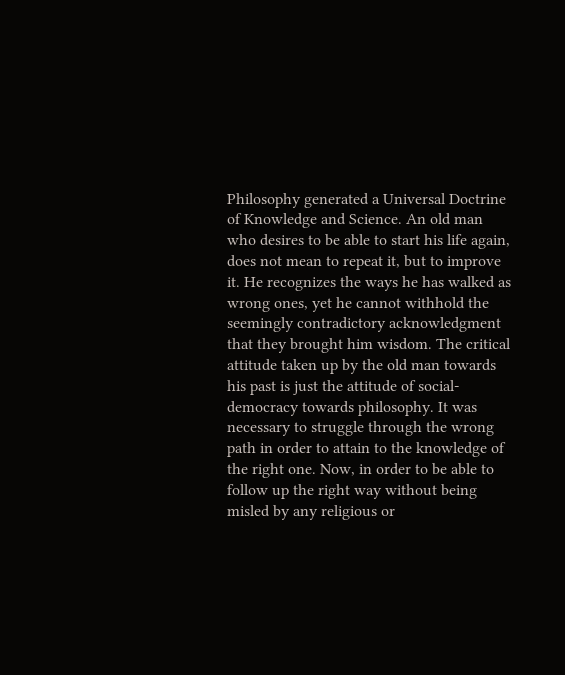Philosophy generated a Universal Doctrine of Knowledge and Science. An old man who desires to be able to start his life again, does not mean to repeat it, but to improve it. He recognizes the ways he has walked as wrong ones, yet he cannot withhold the seemingly contradictory acknowledgment that they brought him wisdom. The critical attitude taken up by the old man towards his past is just the attitude of social-democracy towards philosophy. It was necessary to struggle through the wrong path in order to attain to the knowledge of the right one. Now, in order to be able to follow up the right way without being misled by any religious or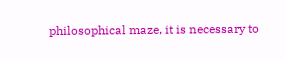philosophical maze, it is necessary to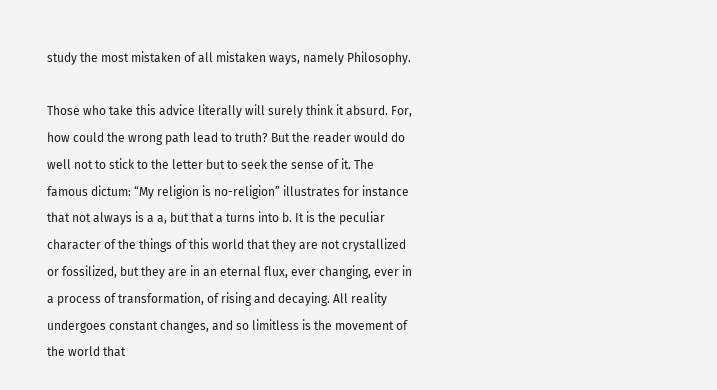study the most mistaken of all mistaken ways, namely Philosophy.

Those who take this advice literally will surely think it absurd. For, how could the wrong path lead to truth? But the reader would do well not to stick to the letter but to seek the sense of it. The famous dictum: “My religion is no-religion” illustrates for instance that not always is a a, but that a turns into b. It is the peculiar character of the things of this world that they are not crystallized or fossilized, but they are in an eternal flux, ever changing, ever in a process of transformation, of rising and decaying. All reality undergoes constant changes, and so limitless is the movement of the world that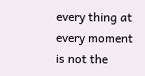every thing at every moment is not the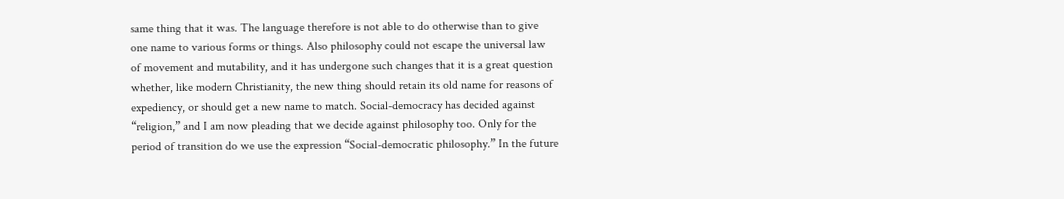same thing that it was. The language therefore is not able to do otherwise than to give one name to various forms or things. Also philosophy could not escape the universal law of movement and mutability, and it has undergone such changes that it is a great question whether, like modern Christianity, the new thing should retain its old name for reasons of expediency, or should get a new name to match. Social-democracy has decided against “religion,” and I am now pleading that we decide against philosophy too. Only for the period of transition do we use the expression “Social-democratic philosophy.” In the future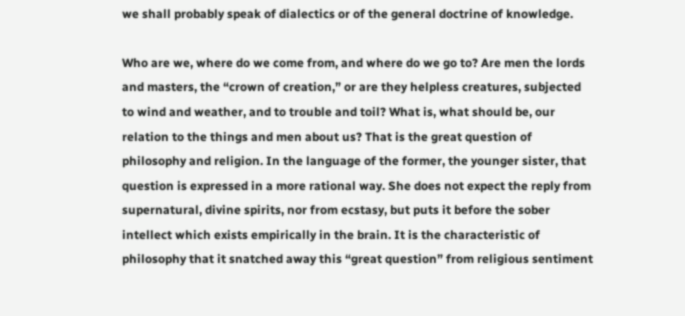we shall probably speak of dialectics or of the general doctrine of knowledge.

Who are we, where do we come from, and where do we go to? Are men the lords and masters, the “crown of creation,” or are they helpless creatures, subjected to wind and weather, and to trouble and toil? What is, what should be, our relation to the things and men about us? That is the great question of philosophy and religion. In the language of the former, the younger sister, that question is expressed in a more rational way. She does not expect the reply from supernatural, divine spirits, nor from ecstasy, but puts it before the sober intellect which exists empirically in the brain. It is the characteristic of philosophy that it snatched away this “great question” from religious sentiment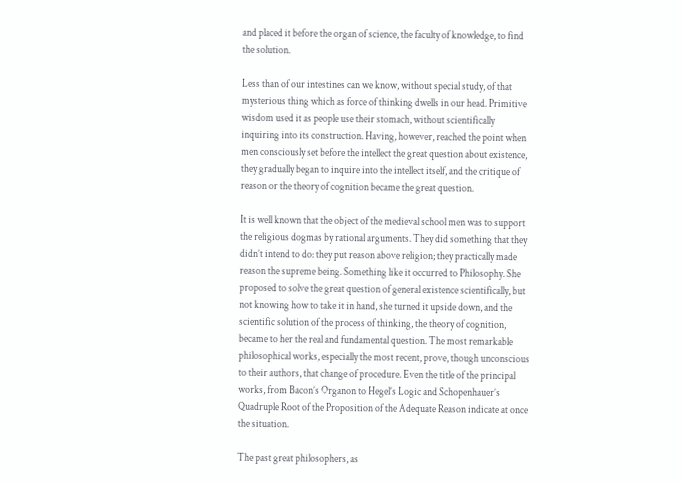and placed it before the organ of science, the faculty of knowledge, to find the solution.

Less than of our intestines can we know, without special study, of that mysterious thing which as force of thinking dwells in our head. Primitive wisdom used it as people use their stomach, without scientifically inquiring into its construction. Having, however, reached the point when men consciously set before the intellect the great question about existence, they gradually began to inquire into the intellect itself, and the critique of reason or the theory of cognition became the great question.

It is well known that the object of the medieval school men was to support the religious dogmas by rational arguments. They did something that they didn’t intend to do: they put reason above religion; they practically made reason the supreme being. Something like it occurred to Philosophy. She proposed to solve the great question of general existence scientifically, but not knowing how to take it in hand, she turned it upside down, and the scientific solution of the process of thinking, the theory of cognition, became to her the real and fundamental question. The most remarkable philosophical works, especially the most recent, prove, though unconscious to their authors, that change of procedure. Even the title of the principal works, from Bacon’s Organon to Hegel’s Logic and Schopenhauer’s Quadruple Root of the Proposition of the Adequate Reason indicate at once the situation.

The past great philosophers, as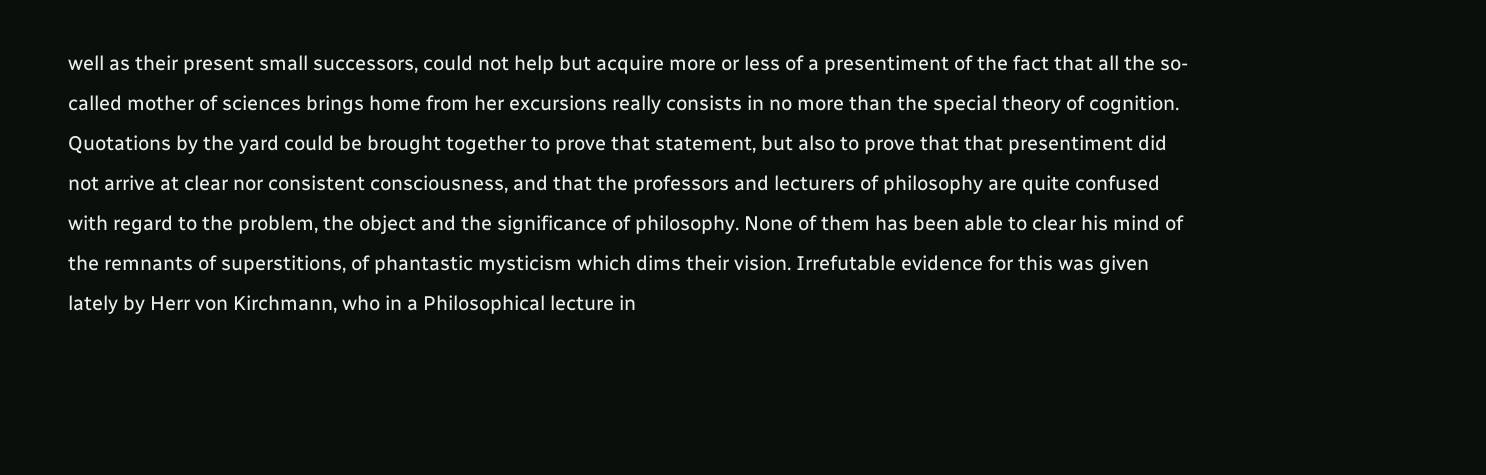well as their present small successors, could not help but acquire more or less of a presentiment of the fact that all the so-called mother of sciences brings home from her excursions really consists in no more than the special theory of cognition. Quotations by the yard could be brought together to prove that statement, but also to prove that that presentiment did not arrive at clear nor consistent consciousness, and that the professors and lecturers of philosophy are quite confused with regard to the problem, the object and the significance of philosophy. None of them has been able to clear his mind of the remnants of superstitions, of phantastic mysticism which dims their vision. Irrefutable evidence for this was given lately by Herr von Kirchmann, who in a Philosophical lecture in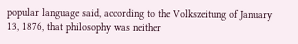popular language said, according to the Volkszeitung of January 13, 1876, that philosophy was neither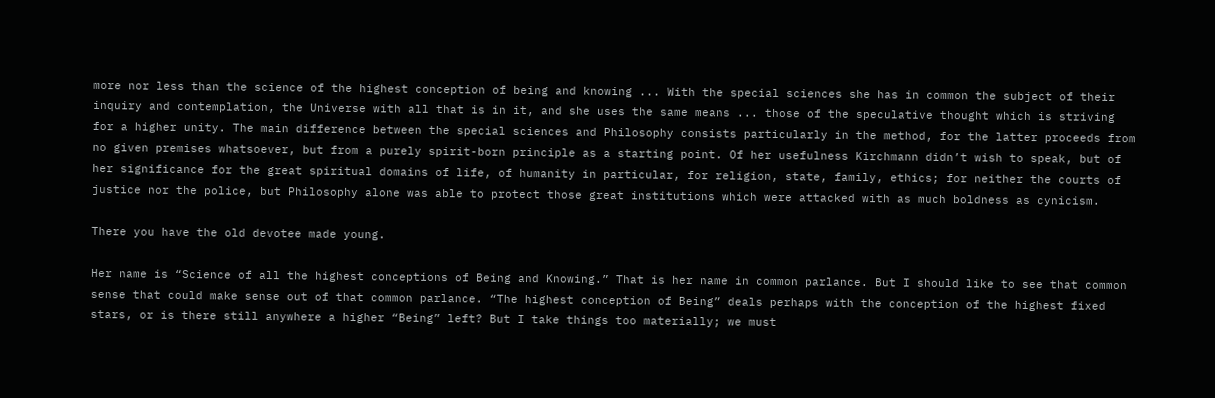more nor less than the science of the highest conception of being and knowing ... With the special sciences she has in common the subject of their inquiry and contemplation, the Universe with all that is in it, and she uses the same means ... those of the speculative thought which is striving for a higher unity. The main difference between the special sciences and Philosophy consists particularly in the method, for the latter proceeds from no given premises whatsoever, but from a purely spirit-born principle as a starting point. Of her usefulness Kirchmann didn’t wish to speak, but of her significance for the great spiritual domains of life, of humanity in particular, for religion, state, family, ethics; for neither the courts of justice nor the police, but Philosophy alone was able to protect those great institutions which were attacked with as much boldness as cynicism.

There you have the old devotee made young.

Her name is “Science of all the highest conceptions of Being and Knowing.” That is her name in common parlance. But I should like to see that common sense that could make sense out of that common parlance. “The highest conception of Being” deals perhaps with the conception of the highest fixed stars, or is there still anywhere a higher “Being” left? But I take things too materially; we must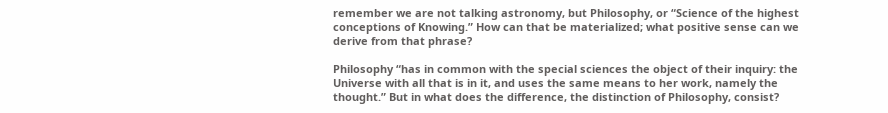remember we are not talking astronomy, but Philosophy, or “Science of the highest conceptions of Knowing.” How can that be materialized; what positive sense can we derive from that phrase?

Philosophy “has in common with the special sciences the object of their inquiry: the Universe with all that is in it, and uses the same means to her work, namely the thought.” But in what does the difference, the distinction of Philosophy, consist?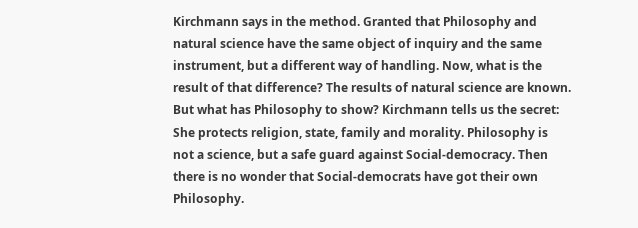Kirchmann says in the method. Granted that Philosophy and natural science have the same object of inquiry and the same instrument, but a different way of handling. Now, what is the result of that difference? The results of natural science are known. But what has Philosophy to show? Kirchmann tells us the secret: She protects religion, state, family and morality. Philosophy is not a science, but a safe guard against Social-democracy. Then there is no wonder that Social-democrats have got their own Philosophy.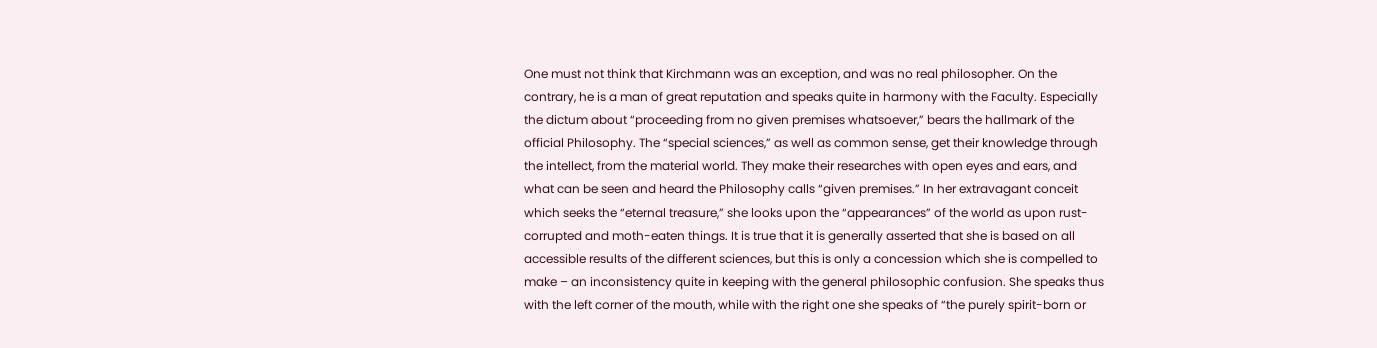One must not think that Kirchmann was an exception, and was no real philosopher. On the contrary, he is a man of great reputation and speaks quite in harmony with the Faculty. Especially the dictum about “proceeding from no given premises whatsoever,” bears the hallmark of the official Philosophy. The “special sciences,” as well as common sense, get their knowledge through the intellect, from the material world. They make their researches with open eyes and ears, and what can be seen and heard the Philosophy calls “given premises.” In her extravagant conceit which seeks the “eternal treasure,” she looks upon the “appearances” of the world as upon rust-corrupted and moth-eaten things. It is true that it is generally asserted that she is based on all accessible results of the different sciences, but this is only a concession which she is compelled to make – an inconsistency quite in keeping with the general philosophic confusion. She speaks thus with the left corner of the mouth, while with the right one she speaks of “the purely spirit-born or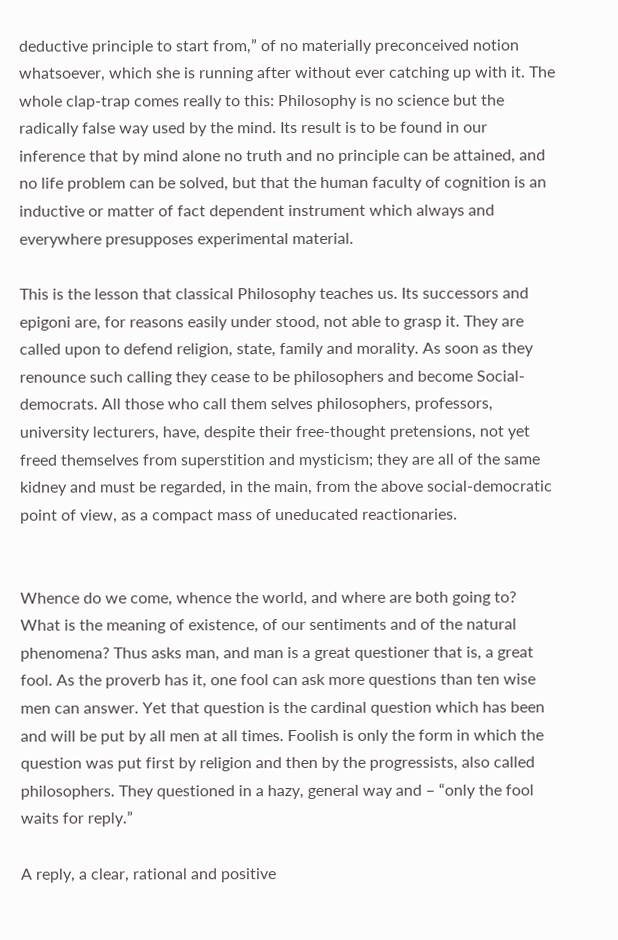deductive principle to start from,” of no materially preconceived notion whatsoever, which she is running after without ever catching up with it. The whole clap-trap comes really to this: Philosophy is no science but the radically false way used by the mind. Its result is to be found in our inference that by mind alone no truth and no principle can be attained, and no life problem can be solved, but that the human faculty of cognition is an inductive or matter of fact dependent instrument which always and everywhere presupposes experimental material.

This is the lesson that classical Philosophy teaches us. Its successors and epigoni are, for reasons easily under stood, not able to grasp it. They are called upon to defend religion, state, family and morality. As soon as they renounce such calling they cease to be philosophers and become Social-democrats. All those who call them selves philosophers, professors, university lecturers, have, despite their free-thought pretensions, not yet freed themselves from superstition and mysticism; they are all of the same kidney and must be regarded, in the main, from the above social-democratic point of view, as a compact mass of uneducated reactionaries.


Whence do we come, whence the world, and where are both going to? What is the meaning of existence, of our sentiments and of the natural phenomena? Thus asks man, and man is a great questioner that is, a great fool. As the proverb has it, one fool can ask more questions than ten wise men can answer. Yet that question is the cardinal question which has been and will be put by all men at all times. Foolish is only the form in which the question was put first by religion and then by the progressists, also called philosophers. They questioned in a hazy, general way and – “only the fool waits for reply.”

A reply, a clear, rational and positive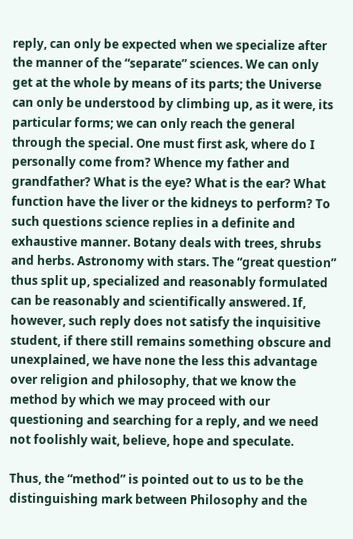reply, can only be expected when we specialize after the manner of the “separate” sciences. We can only get at the whole by means of its parts; the Universe can only be understood by climbing up, as it were, its particular forms; we can only reach the general through the special. One must first ask, where do I personally come from? Whence my father and grandfather? What is the eye? What is the ear? What function have the liver or the kidneys to perform? To such questions science replies in a definite and exhaustive manner. Botany deals with trees, shrubs and herbs. Astronomy with stars. The “great question” thus split up, specialized and reasonably formulated can be reasonably and scientifically answered. If, however, such reply does not satisfy the inquisitive student, if there still remains something obscure and unexplained, we have none the less this advantage over religion and philosophy, that we know the method by which we may proceed with our questioning and searching for a reply, and we need not foolishly wait, believe, hope and speculate.

Thus, the “method” is pointed out to us to be the distinguishing mark between Philosophy and the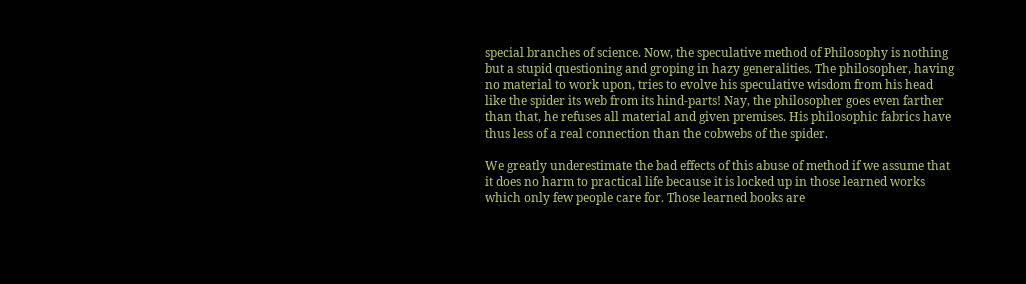special branches of science. Now, the speculative method of Philosophy is nothing but a stupid questioning and groping in hazy generalities. The philosopher, having no material to work upon, tries to evolve his speculative wisdom from his head like the spider its web from its hind-parts! Nay, the philosopher goes even farther than that, he refuses all material and given premises. His philosophic fabrics have thus less of a real connection than the cobwebs of the spider.

We greatly underestimate the bad effects of this abuse of method if we assume that it does no harm to practical life because it is locked up in those learned works which only few people care for. Those learned books are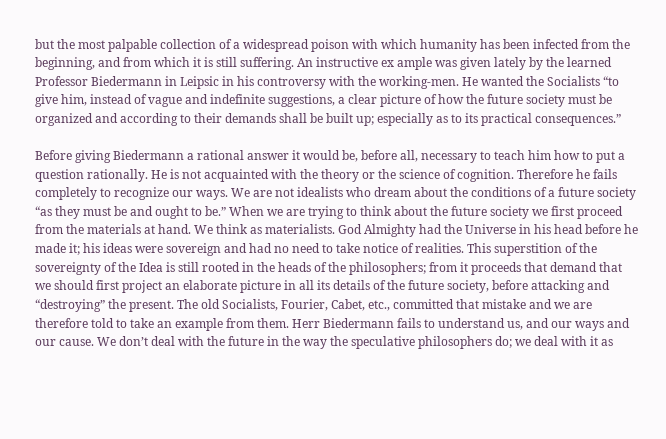but the most palpable collection of a widespread poison with which humanity has been infected from the beginning, and from which it is still suffering. An instructive ex ample was given lately by the learned Professor Biedermann in Leipsic in his controversy with the working-men. He wanted the Socialists “to give him, instead of vague and indefinite suggestions, a clear picture of how the future society must be organized and according to their demands shall be built up; especially as to its practical consequences.”

Before giving Biedermann a rational answer it would be, before all, necessary to teach him how to put a question rationally. He is not acquainted with the theory or the science of cognition. Therefore he fails completely to recognize our ways. We are not idealists who dream about the conditions of a future society “as they must be and ought to be.” When we are trying to think about the future society we first proceed from the materials at hand. We think as materialists. God Almighty had the Universe in his head before he made it; his ideas were sovereign and had no need to take notice of realities. This superstition of the sovereignty of the Idea is still rooted in the heads of the philosophers; from it proceeds that demand that we should first project an elaborate picture in all its details of the future society, before attacking and “destroying” the present. The old Socialists, Fourier, Cabet, etc., committed that mistake and we are therefore told to take an example from them. Herr Biedermann fails to understand us, and our ways and our cause. We don’t deal with the future in the way the speculative philosophers do; we deal with it as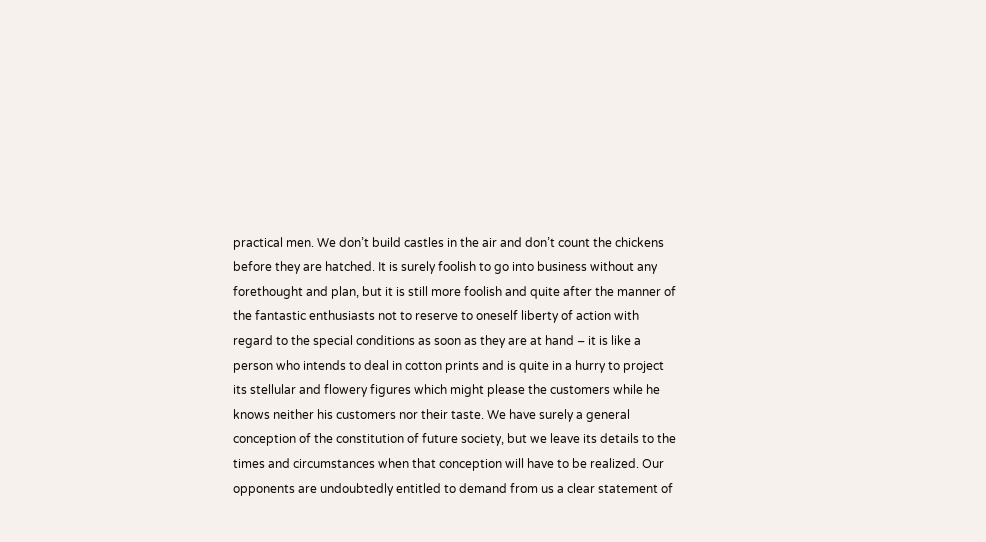practical men. We don’t build castles in the air and don’t count the chickens before they are hatched. It is surely foolish to go into business without any forethought and plan, but it is still more foolish and quite after the manner of the fantastic enthusiasts not to reserve to oneself liberty of action with regard to the special conditions as soon as they are at hand – it is like a person who intends to deal in cotton prints and is quite in a hurry to project its stellular and flowery figures which might please the customers while he knows neither his customers nor their taste. We have surely a general conception of the constitution of future society, but we leave its details to the times and circumstances when that conception will have to be realized. Our opponents are undoubtedly entitled to demand from us a clear statement of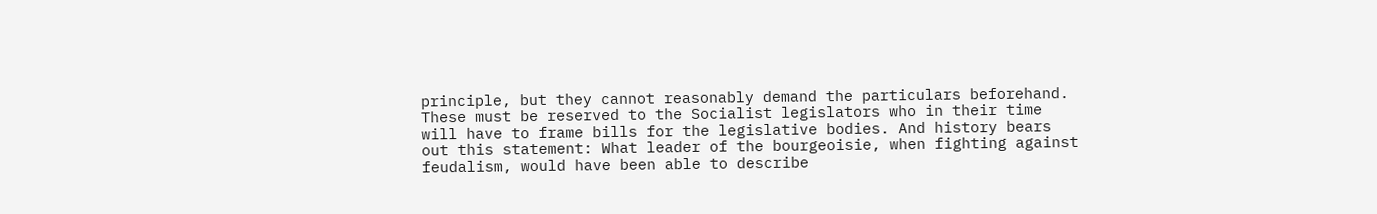principle, but they cannot reasonably demand the particulars beforehand. These must be reserved to the Socialist legislators who in their time will have to frame bills for the legislative bodies. And history bears out this statement: What leader of the bourgeoisie, when fighting against feudalism, would have been able to describe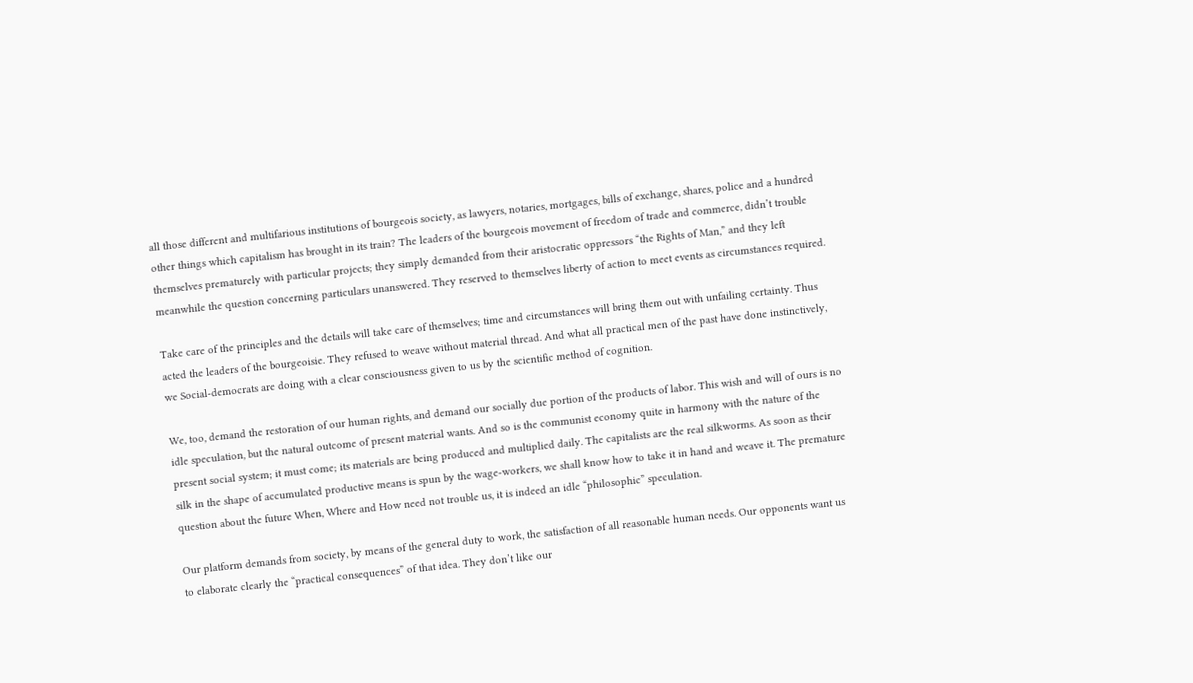all those different and multifarious institutions of bourgeois society, as lawyers, notaries, mortgages, bills of exchange, shares, police and a hundred other things which capitalism has brought in its train? The leaders of the bourgeois movement of freedom of trade and commerce, didn’t trouble themselves prematurely with particular projects; they simply demanded from their aristocratic oppressors “the Rights of Man,” and they left meanwhile the question concerning particulars unanswered. They reserved to themselves liberty of action to meet events as circumstances required.

Take care of the principles and the details will take care of themselves; time and circumstances will bring them out with unfailing certainty. Thus acted the leaders of the bourgeoisie. They refused to weave without material thread. And what all practical men of the past have done instinctively, we Social-democrats are doing with a clear consciousness given to us by the scientific method of cognition.

We, too, demand the restoration of our human rights, and demand our socially due portion of the products of labor. This wish and will of ours is no idle speculation, but the natural outcome of present material wants. And so is the communist economy quite in harmony with the nature of the present social system; it must come; its materials are being produced and multiplied daily. The capitalists are the real silkworms. As soon as their silk in the shape of accumulated productive means is spun by the wage-workers, we shall know how to take it in hand and weave it. The premature question about the future When, Where and How need not trouble us, it is indeed an idle “philosophic” speculation.

Our platform demands from society, by means of the general duty to work, the satisfaction of all reasonable human needs. Our opponents want us to elaborate clearly the “practical consequences” of that idea. They don’t like our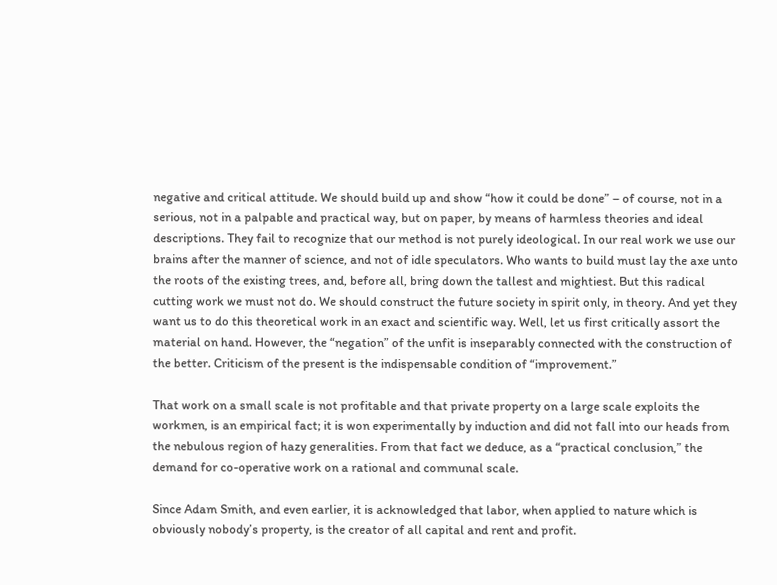negative and critical attitude. We should build up and show “how it could be done” – of course, not in a serious, not in a palpable and practical way, but on paper, by means of harmless theories and ideal descriptions. They fail to recognize that our method is not purely ideological. In our real work we use our brains after the manner of science, and not of idle speculators. Who wants to build must lay the axe unto the roots of the existing trees, and, before all, bring down the tallest and mightiest. But this radical cutting work we must not do. We should construct the future society in spirit only, in theory. And yet they want us to do this theoretical work in an exact and scientific way. Well, let us first critically assort the material on hand. However, the “negation” of the unfit is inseparably connected with the construction of the better. Criticism of the present is the indispensable condition of “improvement.”

That work on a small scale is not profitable and that private property on a large scale exploits the workmen, is an empirical fact; it is won experimentally by induction and did not fall into our heads from the nebulous region of hazy generalities. From that fact we deduce, as a “practical conclusion,” the demand for co-operative work on a rational and communal scale.

Since Adam Smith, and even earlier, it is acknowledged that labor, when applied to nature which is obviously nobody’s property, is the creator of all capital and rent and profit.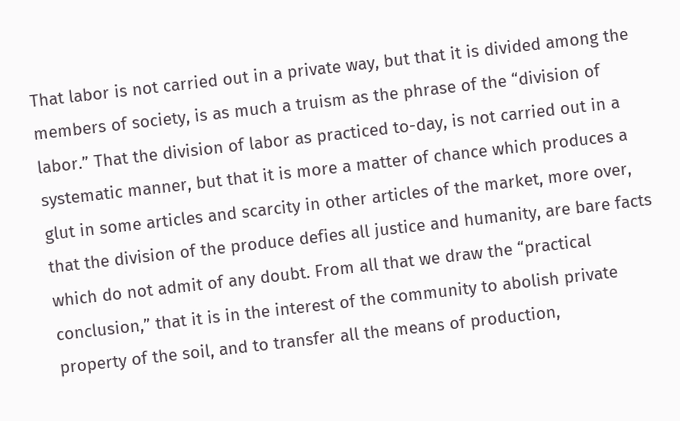That labor is not carried out in a private way, but that it is divided among the members of society, is as much a truism as the phrase of the “division of labor.” That the division of labor as practiced to-day, is not carried out in a systematic manner, but that it is more a matter of chance which produces a glut in some articles and scarcity in other articles of the market, more over, that the division of the produce defies all justice and humanity, are bare facts which do not admit of any doubt. From all that we draw the “practical conclusion,” that it is in the interest of the community to abolish private property of the soil, and to transfer all the means of production,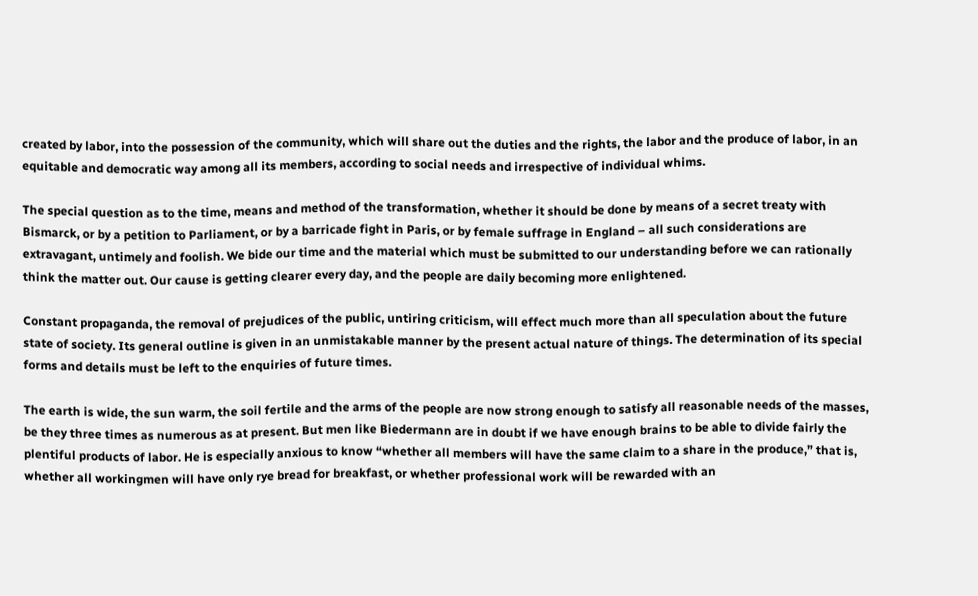created by labor, into the possession of the community, which will share out the duties and the rights, the labor and the produce of labor, in an equitable and democratic way among all its members, according to social needs and irrespective of individual whims.

The special question as to the time, means and method of the transformation, whether it should be done by means of a secret treaty with Bismarck, or by a petition to Parliament, or by a barricade fight in Paris, or by female suffrage in England – all such considerations are extravagant, untimely and foolish. We bide our time and the material which must be submitted to our understanding before we can rationally think the matter out. Our cause is getting clearer every day, and the people are daily becoming more enlightened.

Constant propaganda, the removal of prejudices of the public, untiring criticism, will effect much more than all speculation about the future state of society. Its general outline is given in an unmistakable manner by the present actual nature of things. The determination of its special forms and details must be left to the enquiries of future times.

The earth is wide, the sun warm, the soil fertile and the arms of the people are now strong enough to satisfy all reasonable needs of the masses, be they three times as numerous as at present. But men like Biedermann are in doubt if we have enough brains to be able to divide fairly the plentiful products of labor. He is especially anxious to know “whether all members will have the same claim to a share in the produce,” that is, whether all workingmen will have only rye bread for breakfast, or whether professional work will be rewarded with an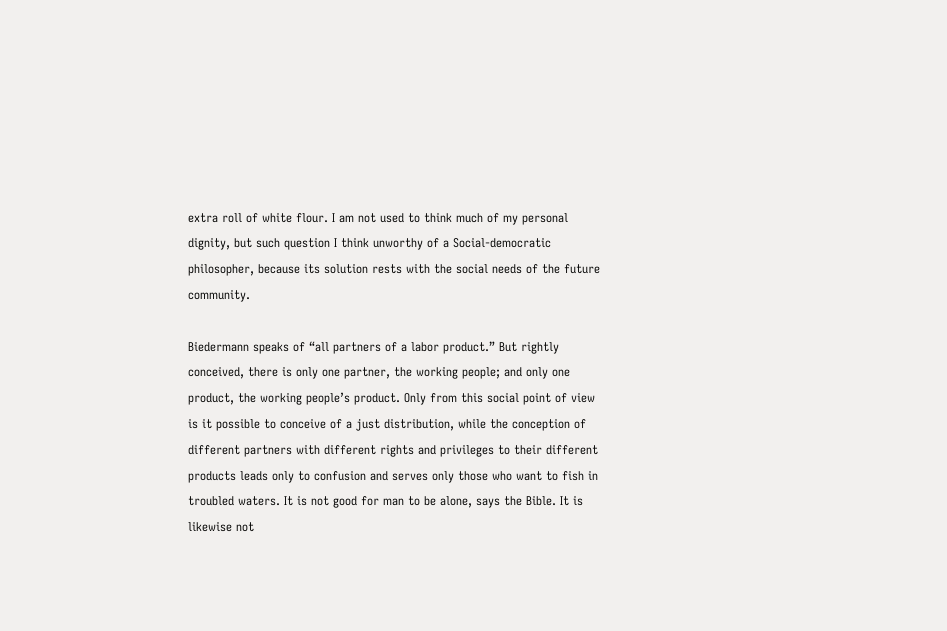extra roll of white flour. I am not used to think much of my personal dignity, but such question I think unworthy of a Social-democratic philosopher, because its solution rests with the social needs of the future community.

Biedermann speaks of “all partners of a labor product.” But rightly conceived, there is only one partner, the working people; and only one product, the working people’s product. Only from this social point of view is it possible to conceive of a just distribution, while the conception of different partners with different rights and privileges to their different products leads only to confusion and serves only those who want to fish in troubled waters. It is not good for man to be alone, says the Bible. It is likewise not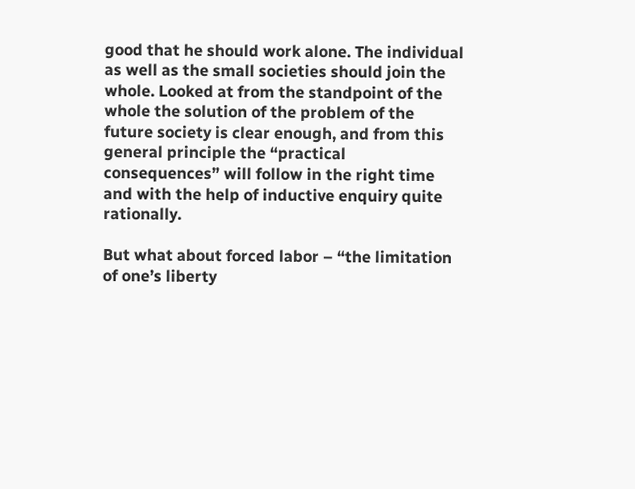good that he should work alone. The individual as well as the small societies should join the whole. Looked at from the standpoint of the whole the solution of the problem of the future society is clear enough, and from this general principle the “practical consequences” will follow in the right time and with the help of inductive enquiry quite rationally.

But what about forced labor – “the limitation of one’s liberty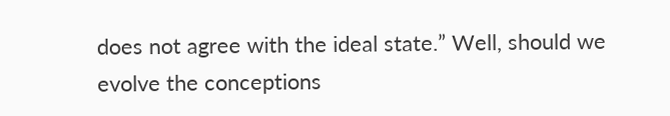does not agree with the ideal state.” Well, should we evolve the conceptions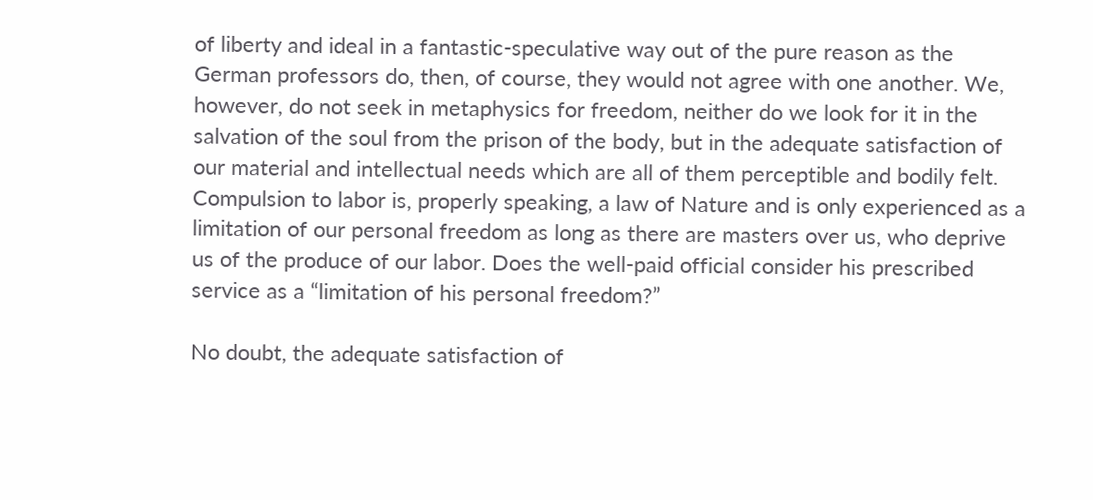of liberty and ideal in a fantastic-speculative way out of the pure reason as the German professors do, then, of course, they would not agree with one another. We, however, do not seek in metaphysics for freedom, neither do we look for it in the salvation of the soul from the prison of the body, but in the adequate satisfaction of our material and intellectual needs which are all of them perceptible and bodily felt. Compulsion to labor is, properly speaking, a law of Nature and is only experienced as a limitation of our personal freedom as long as there are masters over us, who deprive us of the produce of our labor. Does the well-paid official consider his prescribed service as a “limitation of his personal freedom?”

No doubt, the adequate satisfaction of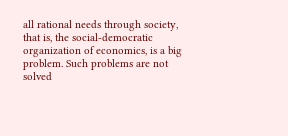all rational needs through society, that is, the social-democratic organization of economics, is a big problem. Such problems are not solved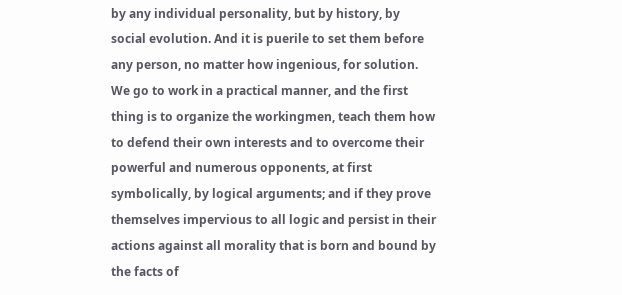by any individual personality, but by history, by social evolution. And it is puerile to set them before any person, no matter how ingenious, for solution. We go to work in a practical manner, and the first thing is to organize the workingmen, teach them how to defend their own interests and to overcome their powerful and numerous opponents, at first symbolically, by logical arguments; and if they prove themselves impervious to all logic and persist in their actions against all morality that is born and bound by the facts of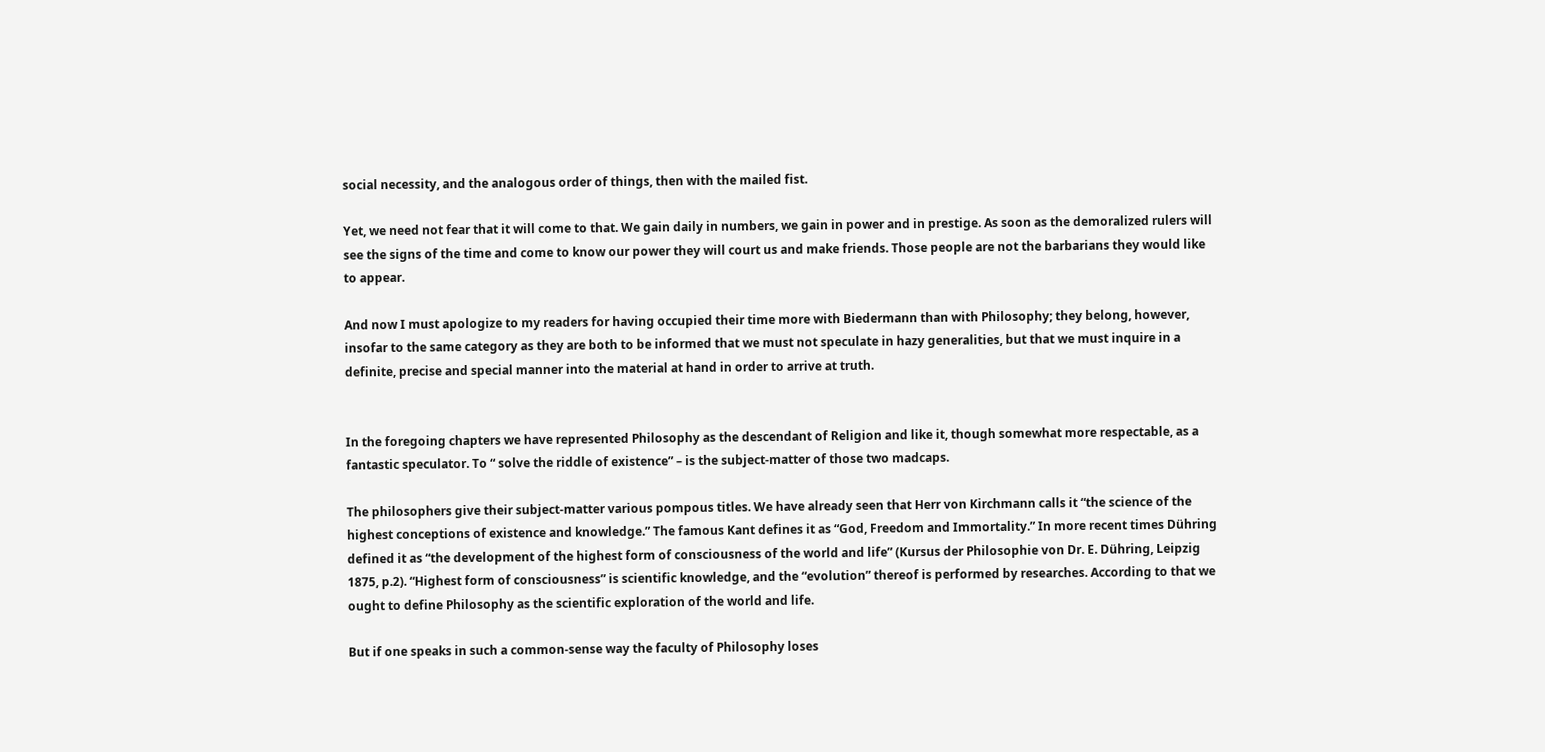social necessity, and the analogous order of things, then with the mailed fist.

Yet, we need not fear that it will come to that. We gain daily in numbers, we gain in power and in prestige. As soon as the demoralized rulers will see the signs of the time and come to know our power they will court us and make friends. Those people are not the barbarians they would like to appear.

And now I must apologize to my readers for having occupied their time more with Biedermann than with Philosophy; they belong, however, insofar to the same category as they are both to be informed that we must not speculate in hazy generalities, but that we must inquire in a definite, precise and special manner into the material at hand in order to arrive at truth.


In the foregoing chapters we have represented Philosophy as the descendant of Religion and like it, though somewhat more respectable, as a fantastic speculator. To “ solve the riddle of existence” – is the subject-matter of those two madcaps.

The philosophers give their subject-matter various pompous titles. We have already seen that Herr von Kirchmann calls it “the science of the highest conceptions of existence and knowledge.” The famous Kant defines it as “God, Freedom and Immortality.” In more recent times Dühring defined it as “the development of the highest form of consciousness of the world and life” (Kursus der Philosophie von Dr. E. Dühring, Leipzig 1875, p.2). “Highest form of consciousness” is scientific knowledge, and the “evolution” thereof is performed by researches. According to that we ought to define Philosophy as the scientific exploration of the world and life.

But if one speaks in such a common-sense way the faculty of Philosophy loses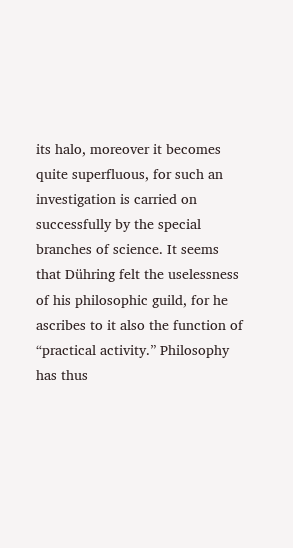its halo, moreover it becomes quite superfluous, for such an investigation is carried on successfully by the special branches of science. It seems that Dühring felt the uselessness of his philosophic guild, for he ascribes to it also the function of “practical activity.” Philosophy has thus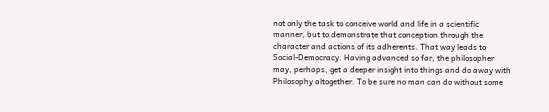not only the task to conceive world and life in a scientific manner, but to demonstrate that conception through the character and actions of its adherents. That way leads to Social-Democracy. Having advanced so far, the philosopher may, perhaps, get a deeper insight into things and do away with Philosophy altogether. To be sure no man can do without some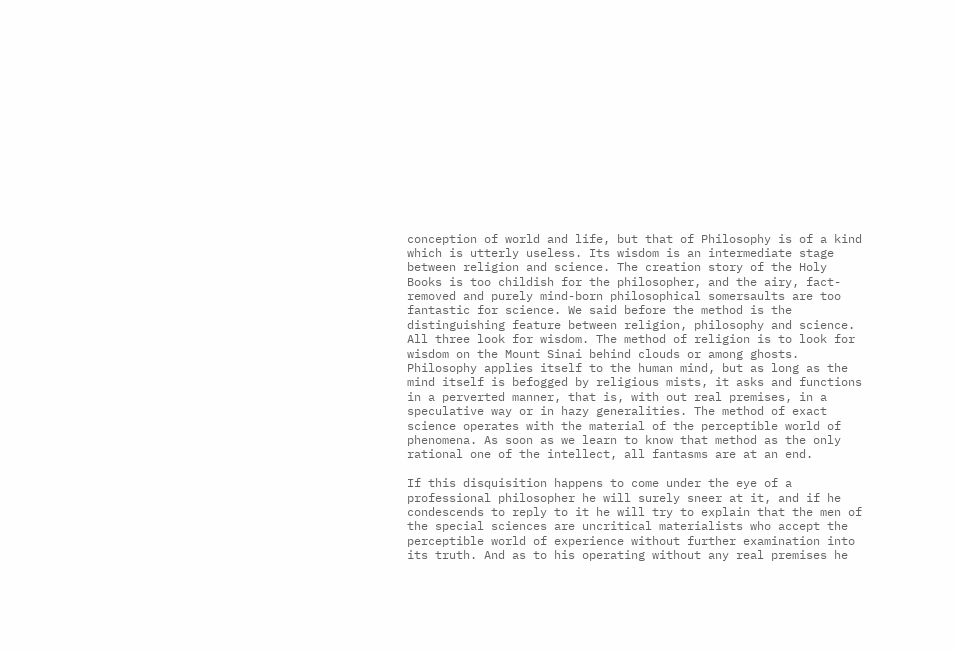conception of world and life, but that of Philosophy is of a kind which is utterly useless. Its wisdom is an intermediate stage between religion and science. The creation story of the Holy Books is too childish for the philosopher, and the airy, fact-removed and purely mind-born philosophical somersaults are too fantastic for science. We said before the method is the distinguishing feature between religion, philosophy and science. All three look for wisdom. The method of religion is to look for wisdom on the Mount Sinai behind clouds or among ghosts. Philosophy applies itself to the human mind, but as long as the mind itself is befogged by religious mists, it asks and functions in a perverted manner, that is, with out real premises, in a speculative way or in hazy generalities. The method of exact science operates with the material of the perceptible world of phenomena. As soon as we learn to know that method as the only rational one of the intellect, all fantasms are at an end.

If this disquisition happens to come under the eye of a professional philosopher he will surely sneer at it, and if he condescends to reply to it he will try to explain that the men of the special sciences are uncritical materialists who accept the perceptible world of experience without further examination into its truth. And as to his operating without any real premises he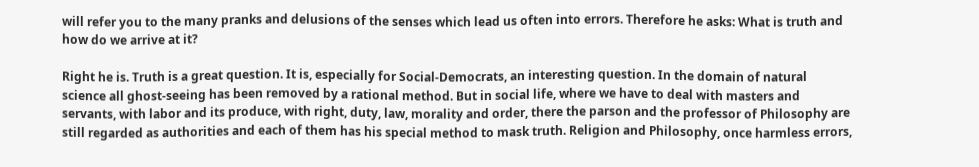will refer you to the many pranks and delusions of the senses which lead us often into errors. Therefore he asks: What is truth and how do we arrive at it?

Right he is. Truth is a great question. It is, especially for Social-Democrats, an interesting question. In the domain of natural science all ghost-seeing has been removed by a rational method. But in social life, where we have to deal with masters and servants, with labor and its produce, with right, duty, law, morality and order, there the parson and the professor of Philosophy are still regarded as authorities and each of them has his special method to mask truth. Religion and Philosophy, once harmless errors,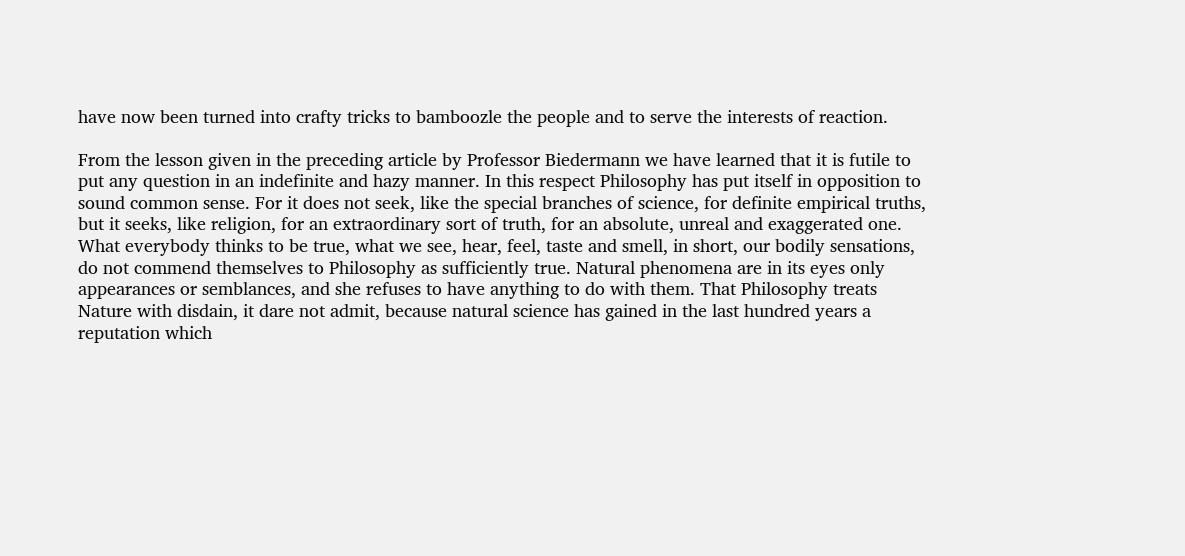have now been turned into crafty tricks to bamboozle the people and to serve the interests of reaction.

From the lesson given in the preceding article by Professor Biedermann we have learned that it is futile to put any question in an indefinite and hazy manner. In this respect Philosophy has put itself in opposition to sound common sense. For it does not seek, like the special branches of science, for definite empirical truths, but it seeks, like religion, for an extraordinary sort of truth, for an absolute, unreal and exaggerated one. What everybody thinks to be true, what we see, hear, feel, taste and smell, in short, our bodily sensations, do not commend themselves to Philosophy as sufficiently true. Natural phenomena are in its eyes only appearances or semblances, and she refuses to have anything to do with them. That Philosophy treats Nature with disdain, it dare not admit, because natural science has gained in the last hundred years a reputation which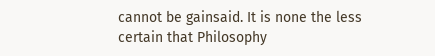cannot be gainsaid. It is none the less certain that Philosophy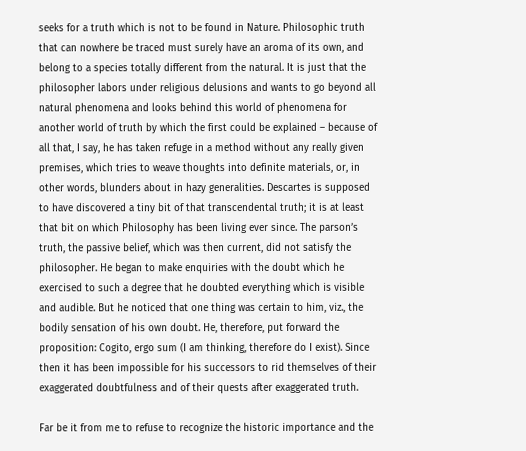seeks for a truth which is not to be found in Nature. Philosophic truth that can nowhere be traced must surely have an aroma of its own, and belong to a species totally different from the natural. It is just that the philosopher labors under religious delusions and wants to go beyond all natural phenomena and looks behind this world of phenomena for another world of truth by which the first could be explained – because of all that, I say, he has taken refuge in a method without any really given premises, which tries to weave thoughts into definite materials, or, in other words, blunders about in hazy generalities. Descartes is supposed to have discovered a tiny bit of that transcendental truth; it is at least that bit on which Philosophy has been living ever since. The parson’s truth, the passive belief, which was then current, did not satisfy the philosopher. He began to make enquiries with the doubt which he exercised to such a degree that he doubted everything which is visible and audible. But he noticed that one thing was certain to him, viz., the bodily sensation of his own doubt. He, therefore, put forward the proposition: Cogito, ergo sum (I am thinking, therefore do I exist). Since then it has been impossible for his successors to rid themselves of their exaggerated doubtfulness and of their quests after exaggerated truth.

Far be it from me to refuse to recognize the historic importance and the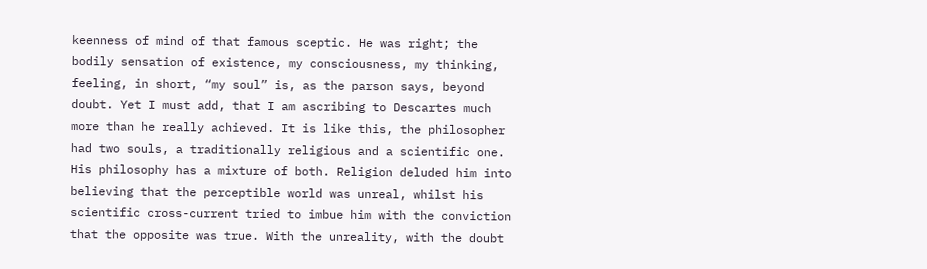keenness of mind of that famous sceptic. He was right; the bodily sensation of existence, my consciousness, my thinking, feeling, in short, “my soul” is, as the parson says, beyond doubt. Yet I must add, that I am ascribing to Descartes much more than he really achieved. It is like this, the philosopher had two souls, a traditionally religious and a scientific one. His philosophy has a mixture of both. Religion deluded him into believing that the perceptible world was unreal, whilst his scientific cross-current tried to imbue him with the conviction that the opposite was true. With the unreality, with the doubt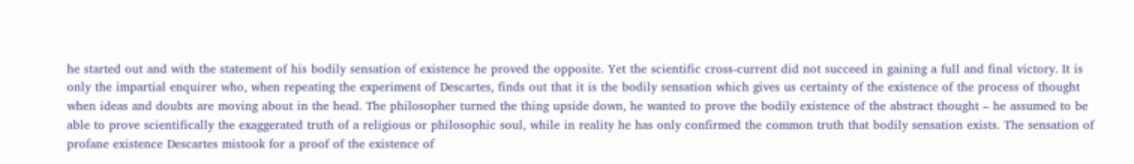he started out and with the statement of his bodily sensation of existence he proved the opposite. Yet the scientific cross-current did not succeed in gaining a full and final victory. It is only the impartial enquirer who, when repeating the experiment of Descartes, finds out that it is the bodily sensation which gives us certainty of the existence of the process of thought when ideas and doubts are moving about in the head. The philosopher turned the thing upside down, he wanted to prove the bodily existence of the abstract thought – he assumed to be able to prove scientifically the exaggerated truth of a religious or philosophic soul, while in reality he has only confirmed the common truth that bodily sensation exists. The sensation of profane existence Descartes mistook for a proof of the existence of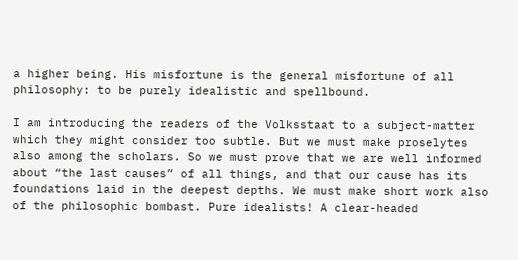a higher being. His misfortune is the general misfortune of all philosophy: to be purely idealistic and spellbound.

I am introducing the readers of the Volksstaat to a subject-matter which they might consider too subtle. But we must make proselytes also among the scholars. So we must prove that we are well informed about “the last causes” of all things, and that our cause has its foundations laid in the deepest depths. We must make short work also of the philosophic bombast. Pure idealists! A clear-headed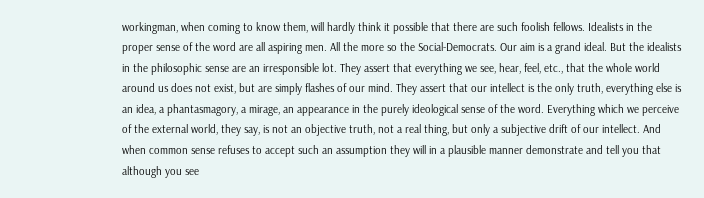workingman, when coming to know them, will hardly think it possible that there are such foolish fellows. Idealists in the proper sense of the word are all aspiring men. All the more so the Social-Democrats. Our aim is a grand ideal. But the idealists in the philosophic sense are an irresponsible lot. They assert that everything we see, hear, feel, etc., that the whole world around us does not exist, but are simply flashes of our mind. They assert that our intellect is the only truth, everything else is an idea, a phantasmagory, a mirage, an appearance in the purely ideological sense of the word. Everything which we perceive of the external world, they say, is not an objective truth, not a real thing, but only a subjective drift of our intellect. And when common sense refuses to accept such an assumption they will in a plausible manner demonstrate and tell you that although you see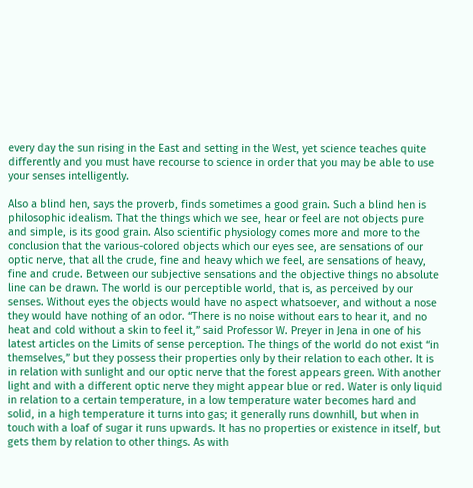every day the sun rising in the East and setting in the West, yet science teaches quite differently and you must have recourse to science in order that you may be able to use your senses intelligently.

Also a blind hen, says the proverb, finds sometimes a good grain. Such a blind hen is philosophic idealism. That the things which we see, hear or feel are not objects pure and simple, is its good grain. Also scientific physiology comes more and more to the conclusion that the various-colored objects which our eyes see, are sensations of our optic nerve, that all the crude, fine and heavy which we feel, are sensations of heavy, fine and crude. Between our subjective sensations and the objective things no absolute line can be drawn. The world is our perceptible world, that is, as perceived by our senses. Without eyes the objects would have no aspect whatsoever, and without a nose they would have nothing of an odor. “There is no noise without ears to hear it, and no heat and cold without a skin to feel it,” said Professor W. Preyer in Jena in one of his latest articles on the Limits of sense perception. The things of the world do not exist “in themselves,” but they possess their properties only by their relation to each other. It is in relation with sunlight and our optic nerve that the forest appears green. With another light and with a different optic nerve they might appear blue or red. Water is only liquid in relation to a certain temperature, in a low temperature water becomes hard and solid, in a high temperature it turns into gas; it generally runs downhill, but when in touch with a loaf of sugar it runs upwards. It has no properties or existence in itself, but gets them by relation to other things. As with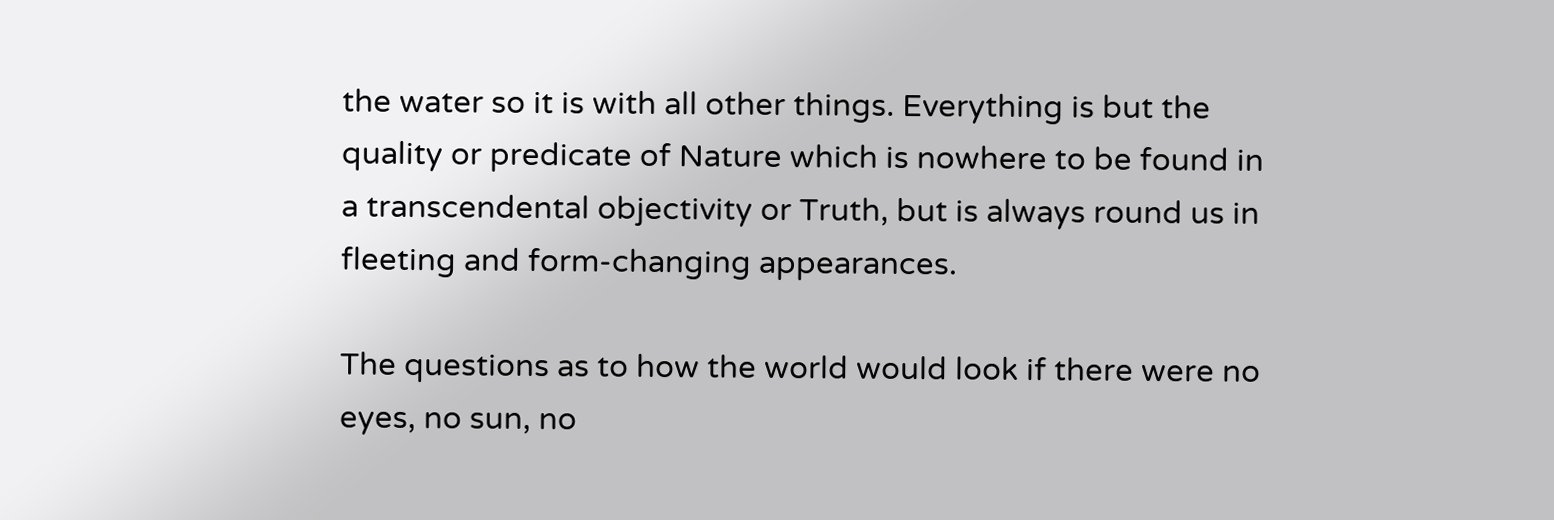the water so it is with all other things. Everything is but the quality or predicate of Nature which is nowhere to be found in a transcendental objectivity or Truth, but is always round us in fleeting and form-changing appearances.

The questions as to how the world would look if there were no eyes, no sun, no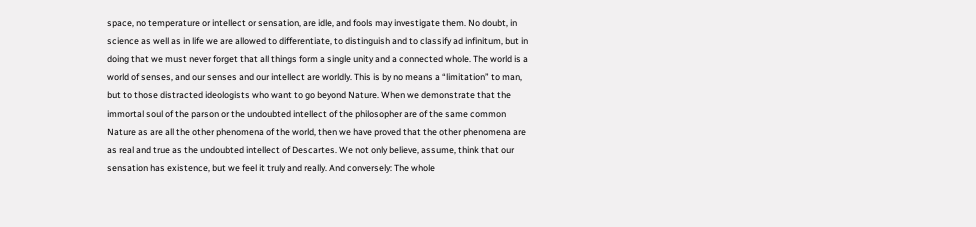space, no temperature or intellect or sensation, are idle, and fools may investigate them. No doubt, in science as well as in life we are allowed to differentiate, to distinguish and to classify ad infinitum, but in doing that we must never forget that all things form a single unity and a connected whole. The world is a world of senses, and our senses and our intellect are worldly. This is by no means a “limitation” to man, but to those distracted ideologists who want to go beyond Nature. When we demonstrate that the immortal soul of the parson or the undoubted intellect of the philosopher are of the same common Nature as are all the other phenomena of the world, then we have proved that the other phenomena are as real and true as the undoubted intellect of Descartes. We not only believe, assume, think that our sensation has existence, but we feel it truly and really. And conversely: The whole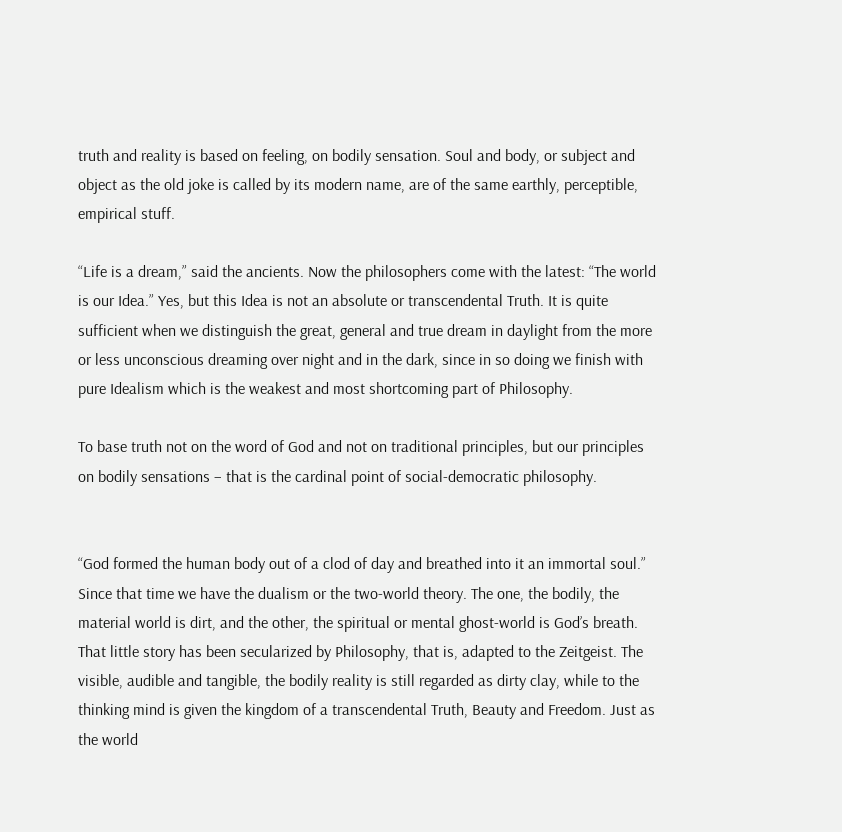truth and reality is based on feeling, on bodily sensation. Soul and body, or subject and object as the old joke is called by its modern name, are of the same earthly, perceptible, empirical stuff.

“Life is a dream,” said the ancients. Now the philosophers come with the latest: “The world is our Idea.” Yes, but this Idea is not an absolute or transcendental Truth. It is quite sufficient when we distinguish the great, general and true dream in daylight from the more or less unconscious dreaming over night and in the dark, since in so doing we finish with pure Idealism which is the weakest and most shortcoming part of Philosophy.

To base truth not on the word of God and not on traditional principles, but our principles on bodily sensations – that is the cardinal point of social-democratic philosophy.


“God formed the human body out of a clod of day and breathed into it an immortal soul.” Since that time we have the dualism or the two-world theory. The one, the bodily, the material world is dirt, and the other, the spiritual or mental ghost-world is God’s breath. That little story has been secularized by Philosophy, that is, adapted to the Zeitgeist. The visible, audible and tangible, the bodily reality is still regarded as dirty clay, while to the thinking mind is given the kingdom of a transcendental Truth, Beauty and Freedom. Just as the world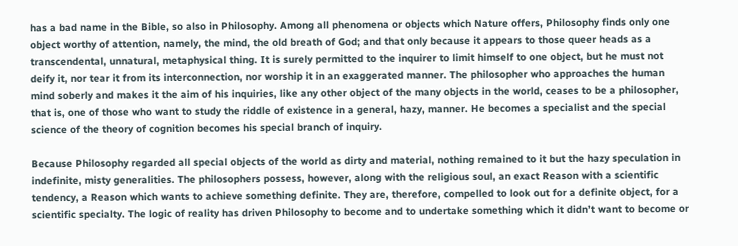has a bad name in the Bible, so also in Philosophy. Among all phenomena or objects which Nature offers, Philosophy finds only one object worthy of attention, namely, the mind, the old breath of God; and that only because it appears to those queer heads as a transcendental, unnatural, metaphysical thing. It is surely permitted to the inquirer to limit himself to one object, but he must not deify it, nor tear it from its interconnection, nor worship it in an exaggerated manner. The philosopher who approaches the human mind soberly and makes it the aim of his inquiries, like any other object of the many objects in the world, ceases to be a philosopher, that is, one of those who want to study the riddle of existence in a general, hazy, manner. He becomes a specialist and the special science of the theory of cognition becomes his special branch of inquiry.

Because Philosophy regarded all special objects of the world as dirty and material, nothing remained to it but the hazy speculation in indefinite, misty generalities. The philosophers possess, however, along with the religious soul, an exact Reason with a scientific tendency, a Reason which wants to achieve something definite. They are, therefore, compelled to look out for a definite object, for a scientific specialty. The logic of reality has driven Philosophy to become and to undertake something which it didn’t want to become or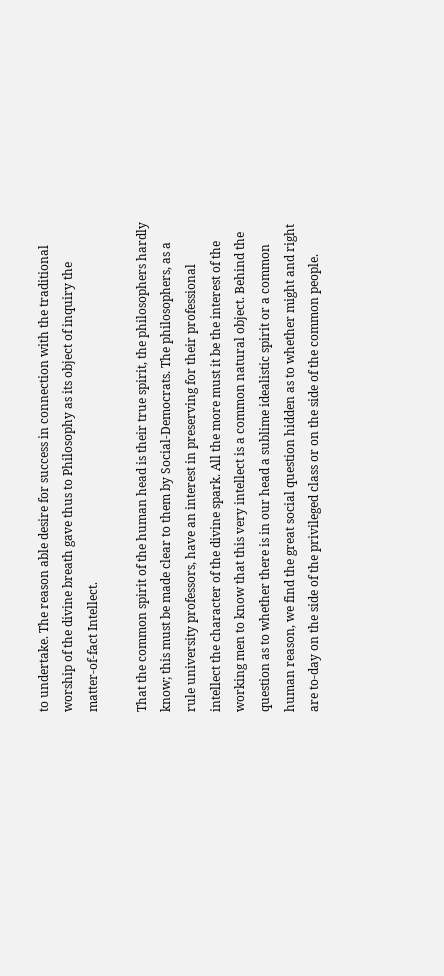to undertake. The reason able desire for success in connection with the traditional worship of the divine breath gave thus to Philosophy as its object of inquiry the matter-of-fact Intellect.

That the common spirit of the human head is their true spirit, the philosophers hardly know; this must be made clear to them by Social-Democrats. The philosophers, as a rule university professors, have an interest in preserving for their professional intellect the character of the divine spark. All the more must it be the interest of the working men to know that this very intellect is a common natural object. Behind the question as to whether there is in our head a sublime idealistic spirit or a common human reason, we find the great social question hidden as to whether might and right are to-day on the side of the privileged class or on the side of the common people.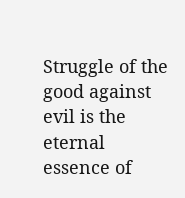Struggle of the good against evil is the eternal essence of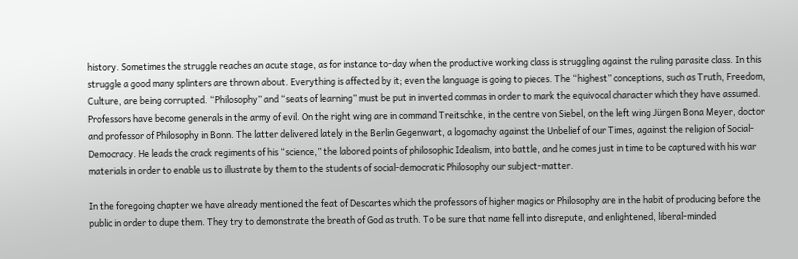history. Sometimes the struggle reaches an acute stage, as for instance to-day when the productive working class is struggling against the ruling parasite class. In this struggle a good many splinters are thrown about. Everything is affected by it; even the language is going to pieces. The “highest” conceptions, such as Truth, Freedom, Culture, are being corrupted. “Philosophy” and “seats of learning” must be put in inverted commas in order to mark the equivocal character which they have assumed. Professors have become generals in the army of evil. On the right wing are in command Treitschke, in the centre von Siebel, on the left wing Jürgen Bona Meyer, doctor and professor of Philosophy in Bonn. The latter delivered lately in the Berlin Gegenwart, a logomachy against the Unbelief of our Times, against the religion of Social-Democracy. He leads the crack regiments of his “science,” the labored points of philosophic Idealism, into battle, and he comes just in time to be captured with his war materials in order to enable us to illustrate by them to the students of social-democratic Philosophy our subject-matter.

In the foregoing chapter we have already mentioned the feat of Descartes which the professors of higher magics or Philosophy are in the habit of producing before the public in order to dupe them. They try to demonstrate the breath of God as truth. To be sure that name fell into disrepute, and enlightened, liberal-minded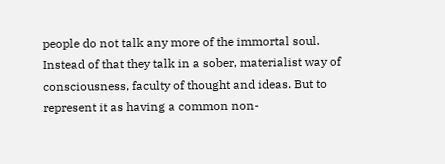people do not talk any more of the immortal soul. Instead of that they talk in a sober, materialist way of consciousness, faculty of thought and ideas. But to represent it as having a common non-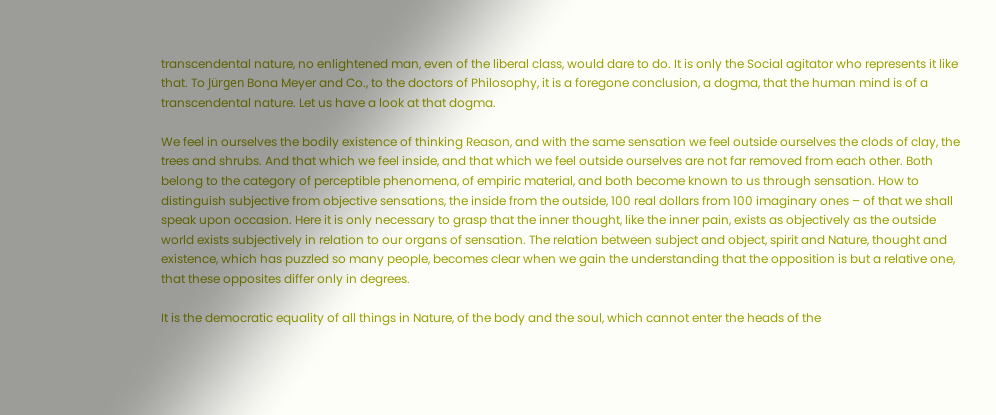transcendental nature, no enlightened man, even of the liberal class, would dare to do. It is only the Social agitator who represents it like that. To Jürgen Bona Meyer and Co., to the doctors of Philosophy, it is a foregone conclusion, a dogma, that the human mind is of a transcendental nature. Let us have a look at that dogma.

We feel in ourselves the bodily existence of thinking Reason, and with the same sensation we feel outside ourselves the clods of clay, the trees and shrubs. And that which we feel inside, and that which we feel outside ourselves are not far removed from each other. Both belong to the category of perceptible phenomena, of empiric material, and both become known to us through sensation. How to distinguish subjective from objective sensations, the inside from the outside, 100 real dollars from 100 imaginary ones – of that we shall speak upon occasion. Here it is only necessary to grasp that the inner thought, like the inner pain, exists as objectively as the outside world exists subjectively in relation to our organs of sensation. The relation between subject and object, spirit and Nature, thought and existence, which has puzzled so many people, becomes clear when we gain the understanding that the opposition is but a relative one, that these opposites differ only in degrees.

It is the democratic equality of all things in Nature, of the body and the soul, which cannot enter the heads of the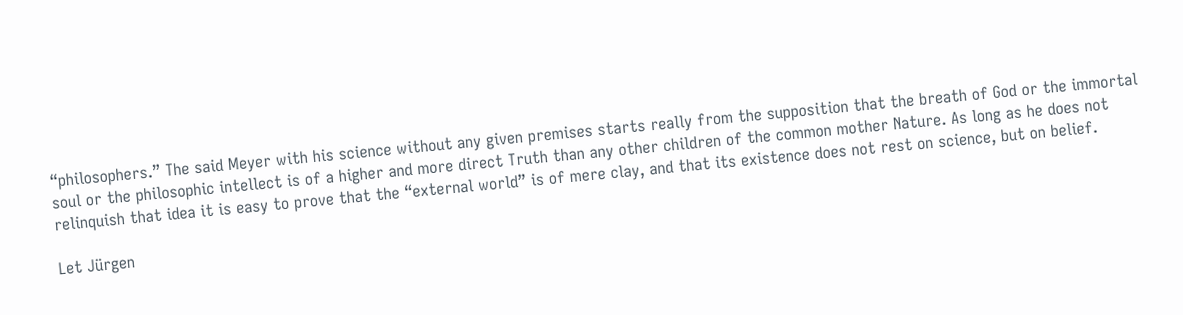“philosophers.” The said Meyer with his science without any given premises starts really from the supposition that the breath of God or the immortal soul or the philosophic intellect is of a higher and more direct Truth than any other children of the common mother Nature. As long as he does not relinquish that idea it is easy to prove that the “external world” is of mere clay, and that its existence does not rest on science, but on belief.

Let Jürgen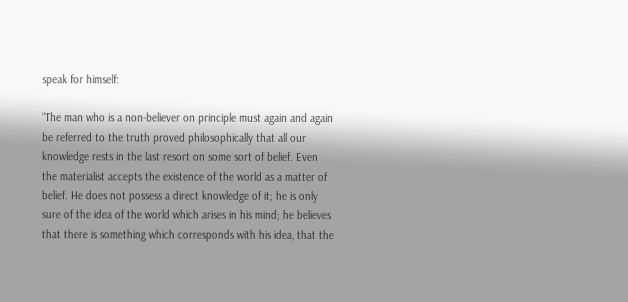speak for himself:

“The man who is a non-believer on principle must again and again be referred to the truth proved philosophically that all our knowledge rests in the last resort on some sort of belief. Even the materialist accepts the existence of the world as a matter of belief. He does not possess a direct knowledge of it; he is only sure of the idea of the world which arises in his mind; he believes that there is something which corresponds with his idea, that the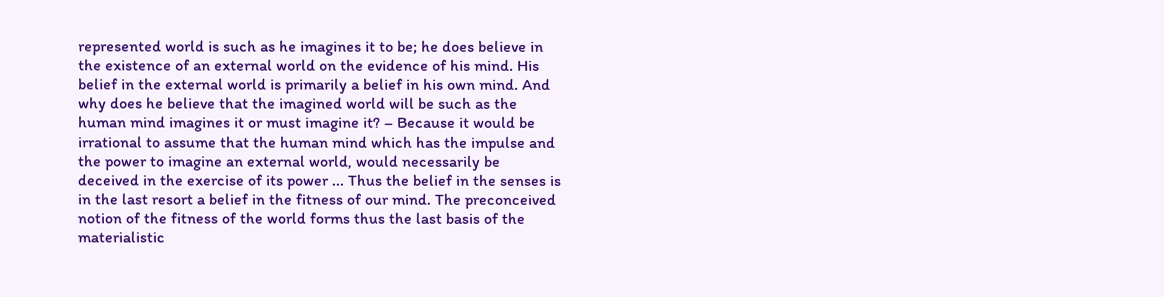represented world is such as he imagines it to be; he does believe in the existence of an external world on the evidence of his mind. His belief in the external world is primarily a belief in his own mind. And why does he believe that the imagined world will be such as the human mind imagines it or must imagine it? – Because it would be irrational to assume that the human mind which has the impulse and the power to imagine an external world, would necessarily be deceived in the exercise of its power ... Thus the belief in the senses is in the last resort a belief in the fitness of our mind. The preconceived notion of the fitness of the world forms thus the last basis of the materialistic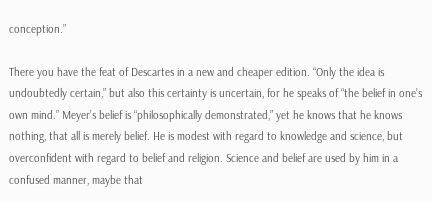conception.”

There you have the feat of Descartes in a new and cheaper edition. “Only the idea is undoubtedly certain,” but also this certainty is uncertain, for he speaks of “the belief in one’s own mind.” Meyer’s belief is “philosophically demonstrated,” yet he knows that he knows nothing, that all is merely belief. He is modest with regard to knowledge and science, but overconfident with regard to belief and religion. Science and belief are used by him in a confused manner, maybe that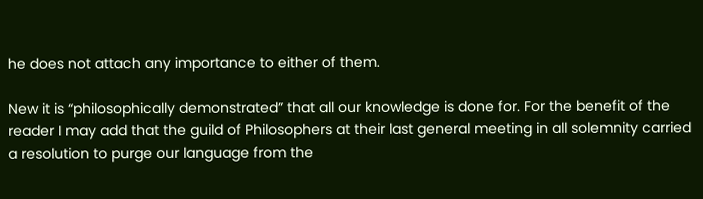he does not attach any importance to either of them.

New it is “philosophically demonstrated” that all our knowledge is done for. For the benefit of the reader I may add that the guild of Philosophers at their last general meeting in all solemnity carried a resolution to purge our language from the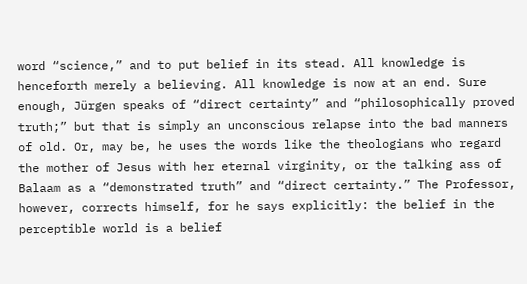word “science,” and to put belief in its stead. All knowledge is henceforth merely a believing. All knowledge is now at an end. Sure enough, Jürgen speaks of “direct certainty” and “philosophically proved truth;” but that is simply an unconscious relapse into the bad manners of old. Or, may be, he uses the words like the theologians who regard the mother of Jesus with her eternal virginity, or the talking ass of Balaam as a “demonstrated truth” and “direct certainty.” The Professor, however, corrects himself, for he says explicitly: the belief in the perceptible world is a belief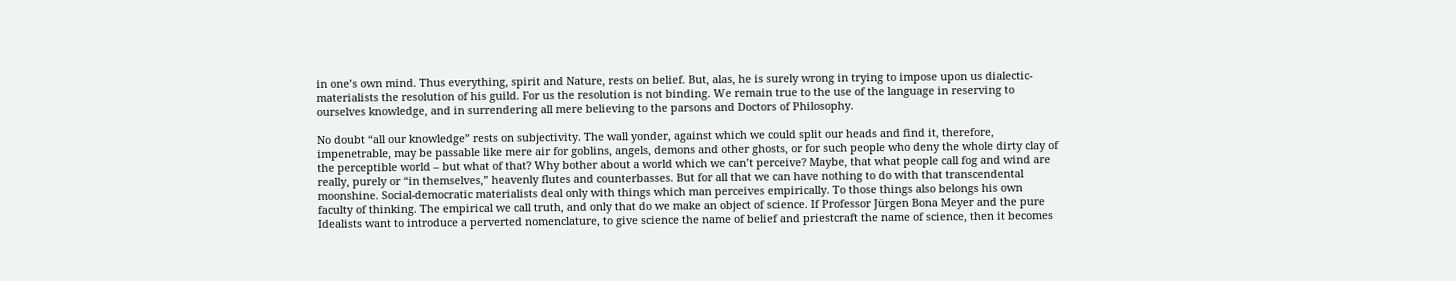in one’s own mind. Thus everything, spirit and Nature, rests on belief. But, alas, he is surely wrong in trying to impose upon us dialectic-materialists the resolution of his guild. For us the resolution is not binding. We remain true to the use of the language in reserving to ourselves knowledge, and in surrendering all mere believing to the parsons and Doctors of Philosophy.

No doubt “all our knowledge” rests on subjectivity. The wall yonder, against which we could split our heads and find it, therefore, impenetrable, may be passable like mere air for goblins, angels, demons and other ghosts, or for such people who deny the whole dirty clay of the perceptible world – but what of that? Why bother about a world which we can’t perceive? Maybe, that what people call fog and wind are really, purely or “in themselves,” heavenly flutes and counterbasses. But for all that we can have nothing to do with that transcendental moonshine. Social-democratic materialists deal only with things which man perceives empirically. To those things also belongs his own faculty of thinking. The empirical we call truth, and only that do we make an object of science. If Professor Jürgen Bona Meyer and the pure Idealists want to introduce a perverted nomenclature, to give science the name of belief and priestcraft the name of science, then it becomes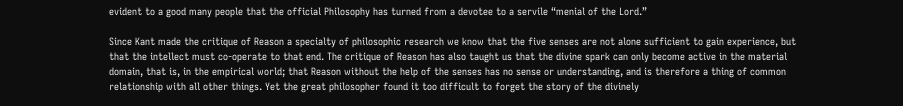evident to a good many people that the official Philosophy has turned from a devotee to a servile “menial of the Lord.”

Since Kant made the critique of Reason a specialty of philosophic research we know that the five senses are not alone sufficient to gain experience, but that the intellect must co-operate to that end. The critique of Reason has also taught us that the divine spark can only become active in the material domain, that is, in the empirical world; that Reason without the help of the senses has no sense or understanding, and is therefore a thing of common relationship with all other things. Yet the great philosopher found it too difficult to forget the story of the divinely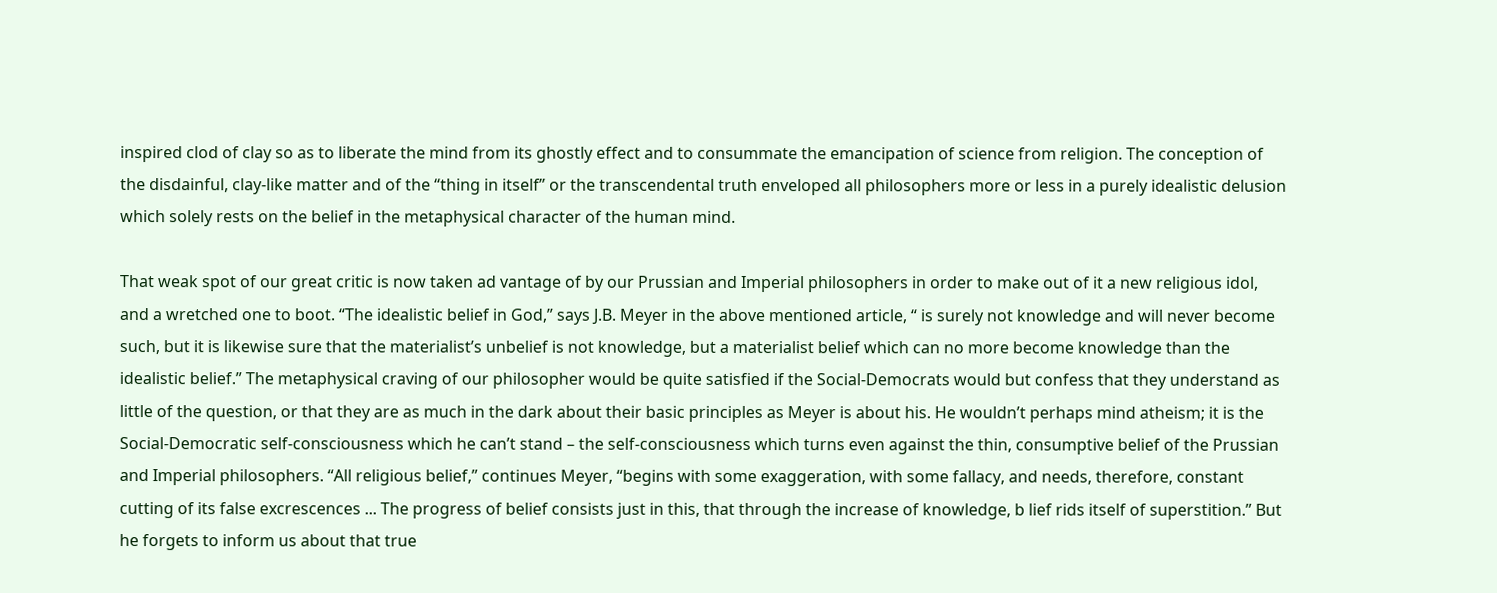inspired clod of clay so as to liberate the mind from its ghostly effect and to consummate the emancipation of science from religion. The conception of the disdainful, clay-like matter and of the “thing in itself” or the transcendental truth enveloped all philosophers more or less in a purely idealistic delusion which solely rests on the belief in the metaphysical character of the human mind.

That weak spot of our great critic is now taken ad vantage of by our Prussian and Imperial philosophers in order to make out of it a new religious idol, and a wretched one to boot. “The idealistic belief in God,” says J.B. Meyer in the above mentioned article, “ is surely not knowledge and will never become such, but it is likewise sure that the materialist’s unbelief is not knowledge, but a materialist belief which can no more become knowledge than the idealistic belief.” The metaphysical craving of our philosopher would be quite satisfied if the Social-Democrats would but confess that they understand as little of the question, or that they are as much in the dark about their basic principles as Meyer is about his. He wouldn’t perhaps mind atheism; it is the Social-Democratic self-consciousness which he can’t stand – the self-consciousness which turns even against the thin, consumptive belief of the Prussian and Imperial philosophers. “All religious belief,” continues Meyer, “begins with some exaggeration, with some fallacy, and needs, therefore, constant cutting of its false excrescences ... The progress of belief consists just in this, that through the increase of knowledge, b lief rids itself of superstition.” But he forgets to inform us about that true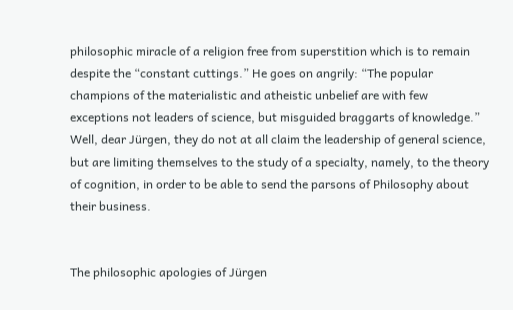philosophic miracle of a religion free from superstition which is to remain despite the “constant cuttings.” He goes on angrily: “The popular champions of the materialistic and atheistic unbelief are with few exceptions not leaders of science, but misguided braggarts of knowledge.” Well, dear Jürgen, they do not at all claim the leadership of general science, but are limiting themselves to the study of a specialty, namely, to the theory of cognition, in order to be able to send the parsons of Philosophy about their business.


The philosophic apologies of Jürgen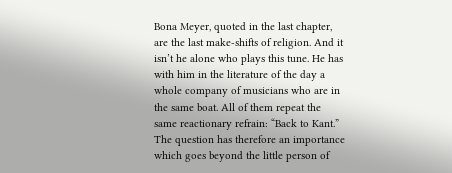Bona Meyer, quoted in the last chapter, are the last make-shifts of religion. And it isn’t he alone who plays this tune. He has with him in the literature of the day a whole company of musicians who are in the same boat. All of them repeat the same reactionary refrain: “Back to Kant.” The question has therefore an importance which goes beyond the little person of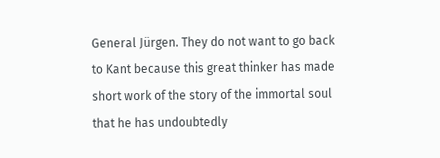General Jürgen. They do not want to go back to Kant because this great thinker has made short work of the story of the immortal soul that he has undoubtedly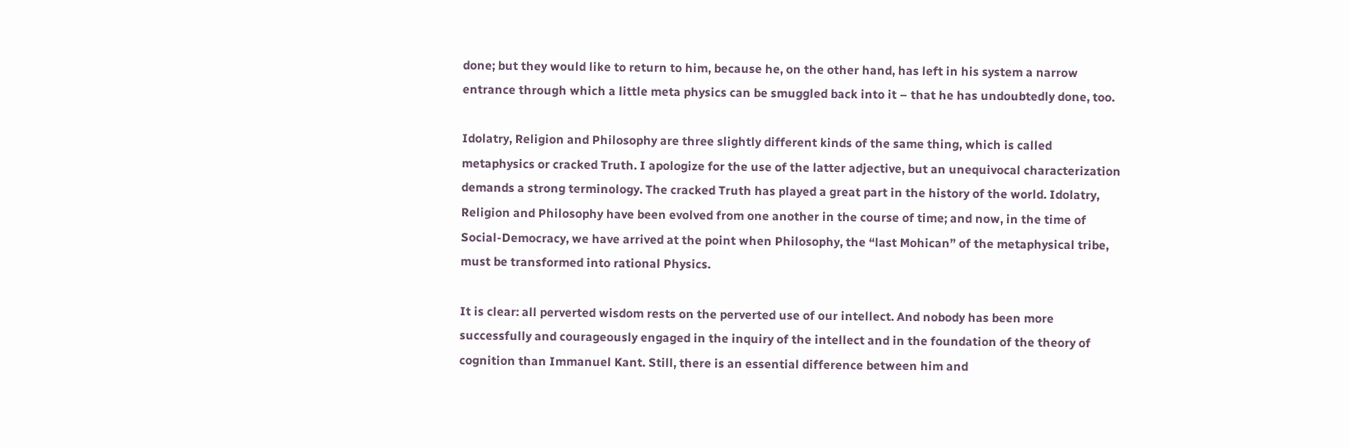done; but they would like to return to him, because he, on the other hand, has left in his system a narrow entrance through which a little meta physics can be smuggled back into it – that he has undoubtedly done, too.

Idolatry, Religion and Philosophy are three slightly different kinds of the same thing, which is called metaphysics or cracked Truth. I apologize for the use of the latter adjective, but an unequivocal characterization demands a strong terminology. The cracked Truth has played a great part in the history of the world. Idolatry, Religion and Philosophy have been evolved from one another in the course of time; and now, in the time of Social-Democracy, we have arrived at the point when Philosophy, the “last Mohican” of the metaphysical tribe, must be transformed into rational Physics.

It is clear: all perverted wisdom rests on the perverted use of our intellect. And nobody has been more successfully and courageously engaged in the inquiry of the intellect and in the foundation of the theory of cognition than Immanuel Kant. Still, there is an essential difference between him and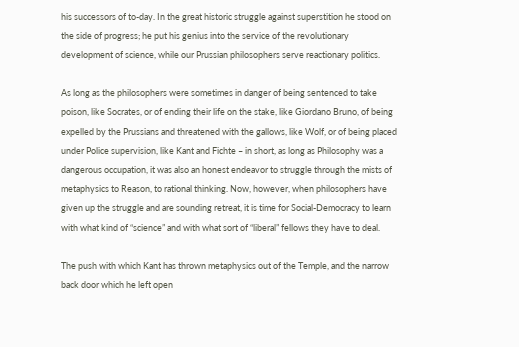his successors of to-day. In the great historic struggle against superstition he stood on the side of progress; he put his genius into the service of the revolutionary development of science, while our Prussian philosophers serve reactionary politics.

As long as the philosophers were sometimes in danger of being sentenced to take poison, like Socrates, or of ending their life on the stake, like Giordano Bruno, of being expelled by the Prussians and threatened with the gallows, like Wolf, or of being placed under Police supervision, like Kant and Fichte – in short, as long as Philosophy was a dangerous occupation, it was also an honest endeavor to struggle through the mists of metaphysics to Reason, to rational thinking. Now, however, when philosophers have given up the struggle and are sounding retreat, it is time for Social-Democracy to learn with what kind of “science” and with what sort of “liberal” fellows they have to deal.

The push with which Kant has thrown metaphysics out of the Temple, and the narrow back door which he left open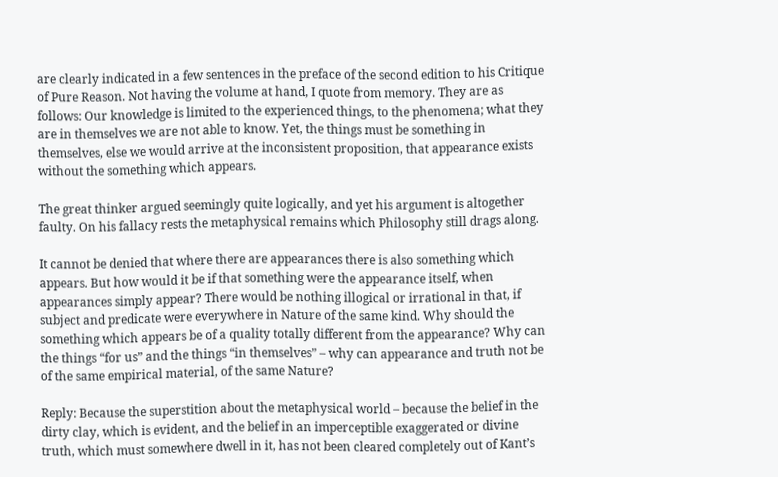are clearly indicated in a few sentences in the preface of the second edition to his Critique of Pure Reason. Not having the volume at hand, I quote from memory. They are as follows: Our knowledge is limited to the experienced things, to the phenomena; what they are in themselves we are not able to know. Yet, the things must be something in themselves, else we would arrive at the inconsistent proposition, that appearance exists without the something which appears.

The great thinker argued seemingly quite logically, and yet his argument is altogether faulty. On his fallacy rests the metaphysical remains which Philosophy still drags along.

It cannot be denied that where there are appearances there is also something which appears. But how would it be if that something were the appearance itself, when appearances simply appear? There would be nothing illogical or irrational in that, if subject and predicate were everywhere in Nature of the same kind. Why should the something which appears be of a quality totally different from the appearance? Why can the things “for us” and the things “in themselves” – why can appearance and truth not be of the same empirical material, of the same Nature?

Reply: Because the superstition about the metaphysical world – because the belief in the dirty clay, which is evident, and the belief in an imperceptible exaggerated or divine truth, which must somewhere dwell in it, has not been cleared completely out of Kant’s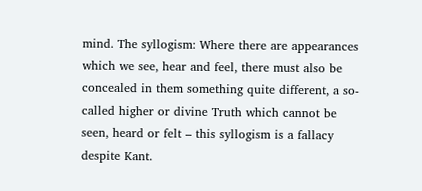mind. The syllogism: Where there are appearances which we see, hear and feel, there must also be concealed in them something quite different, a so-called higher or divine Truth which cannot be seen, heard or felt – this syllogism is a fallacy despite Kant.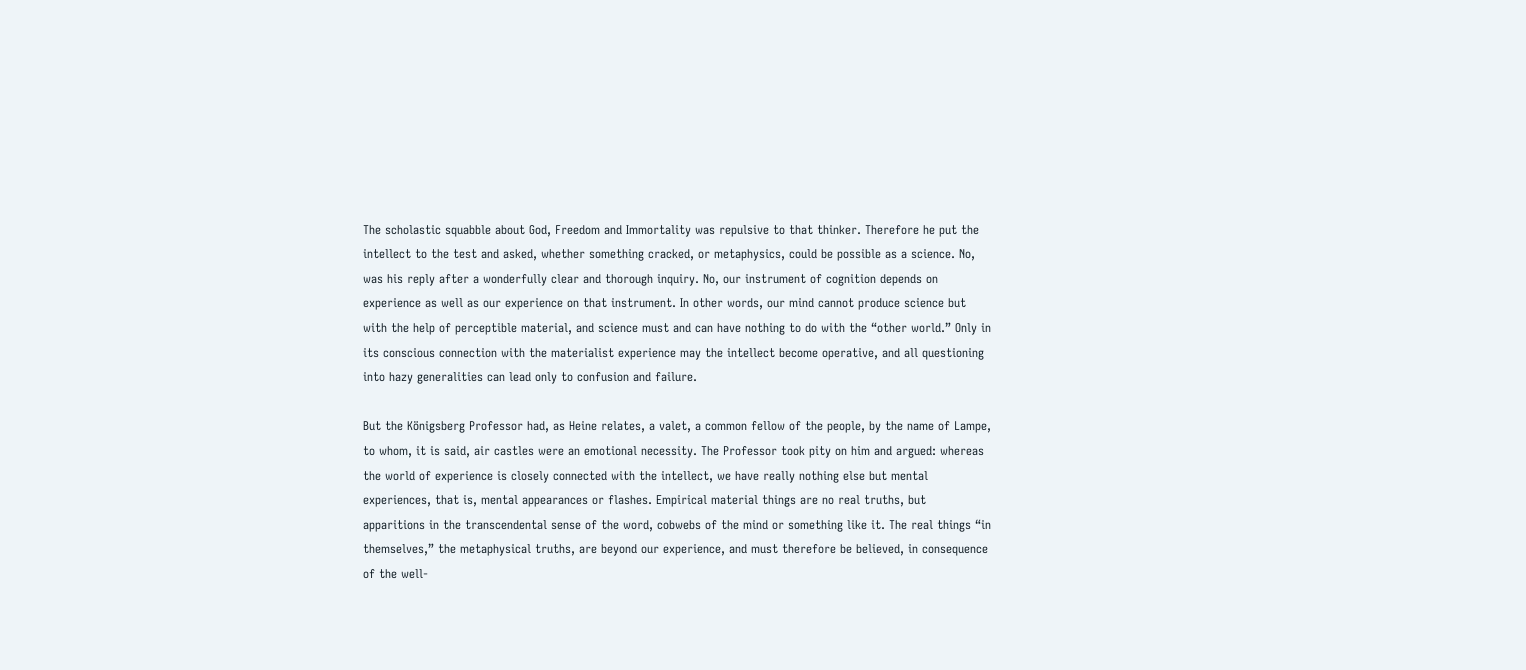The scholastic squabble about God, Freedom and Immortality was repulsive to that thinker. Therefore he put the intellect to the test and asked, whether something cracked, or metaphysics, could be possible as a science. No, was his reply after a wonderfully clear and thorough inquiry. No, our instrument of cognition depends on experience as well as our experience on that instrument. In other words, our mind cannot produce science but with the help of perceptible material, and science must and can have nothing to do with the “other world.” Only in its conscious connection with the materialist experience may the intellect become operative, and all questioning into hazy generalities can lead only to confusion and failure.

But the Königsberg Professor had, as Heine relates, a valet, a common fellow of the people, by the name of Lampe, to whom, it is said, air castles were an emotional necessity. The Professor took pity on him and argued: whereas the world of experience is closely connected with the intellect, we have really nothing else but mental experiences, that is, mental appearances or flashes. Empirical material things are no real truths, but apparitions in the transcendental sense of the word, cobwebs of the mind or something like it. The real things “in themselves,” the metaphysical truths, are beyond our experience, and must therefore be believed, in consequence of the well-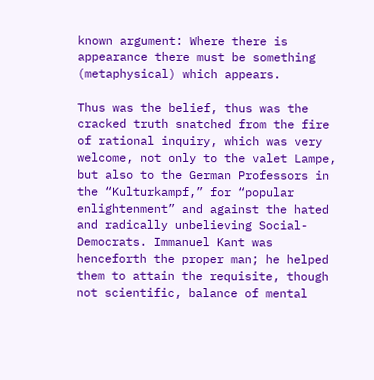known argument: Where there is appearance there must be something (metaphysical) which appears.

Thus was the belief, thus was the cracked truth snatched from the fire of rational inquiry, which was very welcome, not only to the valet Lampe, but also to the German Professors in the “Kulturkampf,” for “popular enlightenment” and against the hated and radically unbelieving Social-Democrats. Immanuel Kant was henceforth the proper man; he helped them to attain the requisite, though not scientific, balance of mental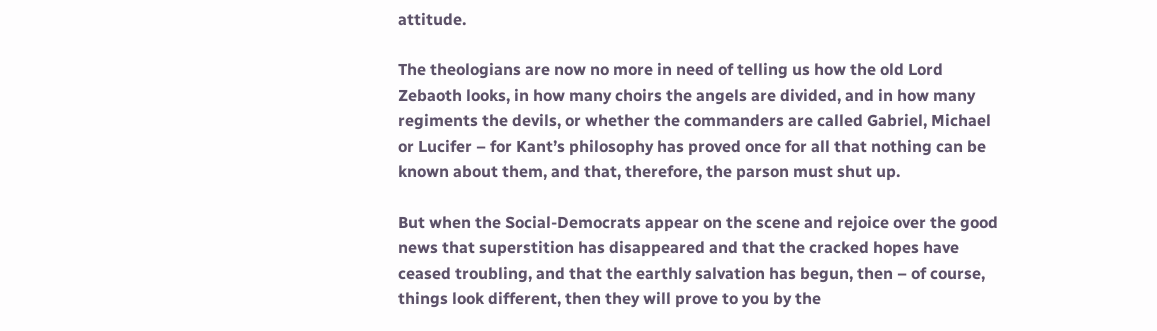attitude.

The theologians are now no more in need of telling us how the old Lord Zebaoth looks, in how many choirs the angels are divided, and in how many regiments the devils, or whether the commanders are called Gabriel, Michael or Lucifer – for Kant’s philosophy has proved once for all that nothing can be known about them, and that, therefore, the parson must shut up.

But when the Social-Democrats appear on the scene and rejoice over the good news that superstition has disappeared and that the cracked hopes have ceased troubling, and that the earthly salvation has begun, then – of course, things look different, then they will prove to you by the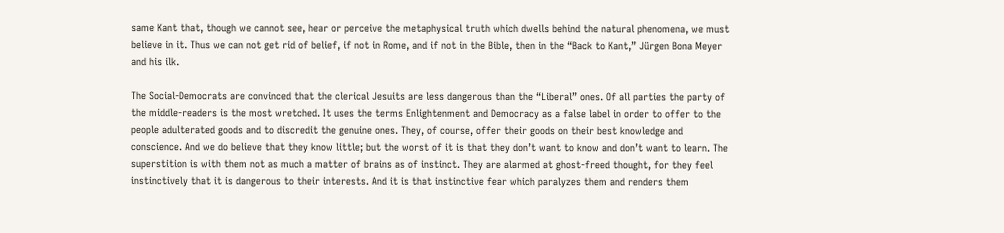same Kant that, though we cannot see, hear or perceive the metaphysical truth which dwells behind the natural phenomena, we must believe in it. Thus we can not get rid of belief, if not in Rome, and if not in the Bible, then in the “Back to Kant,” Jürgen Bona Meyer and his ilk.

The Social-Democrats are convinced that the clerical Jesuits are less dangerous than the “Liberal” ones. Of all parties the party of the middle-readers is the most wretched. It uses the terms Enlightenment and Democracy as a false label in order to offer to the people adulterated goods and to discredit the genuine ones. They, of course, offer their goods on their best knowledge and conscience. And we do believe that they know little; but the worst of it is that they don’t want to know and don’t want to learn. The superstition is with them not as much a matter of brains as of instinct. They are alarmed at ghost-freed thought, for they feel instinctively that it is dangerous to their interests. And it is that instinctive fear which paralyzes them and renders them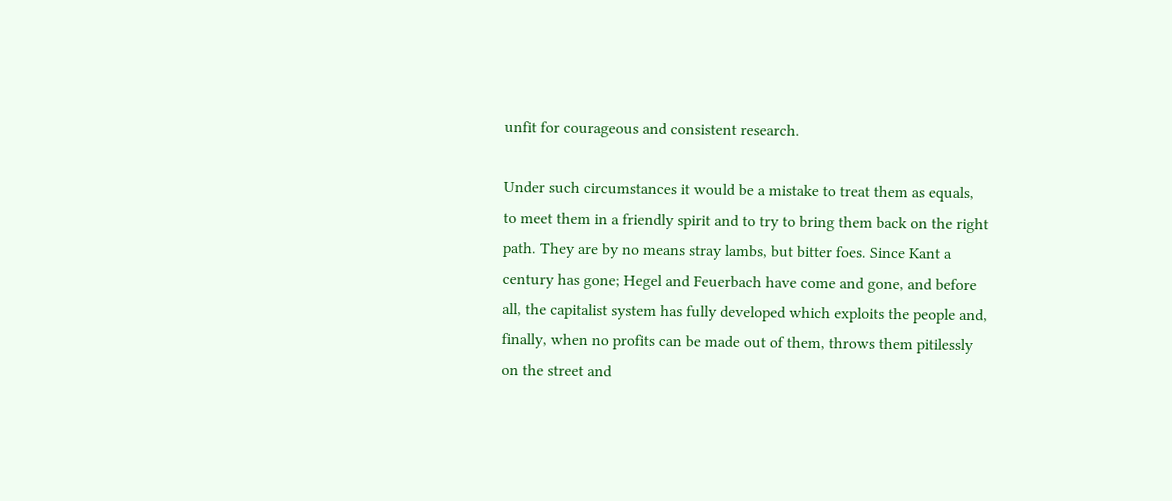unfit for courageous and consistent research.

Under such circumstances it would be a mistake to treat them as equals, to meet them in a friendly spirit and to try to bring them back on the right path. They are by no means stray lambs, but bitter foes. Since Kant a century has gone; Hegel and Feuerbach have come and gone, and before all, the capitalist system has fully developed which exploits the people and, finally, when no profits can be made out of them, throws them pitilessly on the street and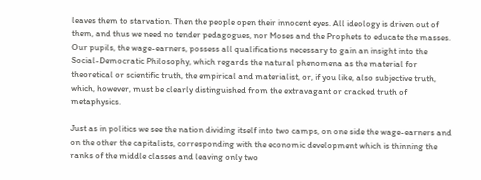leaves them to starvation. Then the people open their innocent eyes. All ideology is driven out of them, and thus we need no tender pedagogues, nor Moses and the Prophets to educate the masses. Our pupils, the wage-earners, possess all qualifications necessary to gain an insight into the Social-Democratic Philosophy, which regards the natural phenomena as the material for theoretical or scientific truth, the empirical and materialist, or, if you like, also subjective truth, which, however, must be clearly distinguished from the extravagant or cracked truth of metaphysics.

Just as in politics we see the nation dividing itself into two camps, on one side the wage-earners and on the other the capitalists, corresponding with the economic development which is thinning the ranks of the middle classes and leaving only two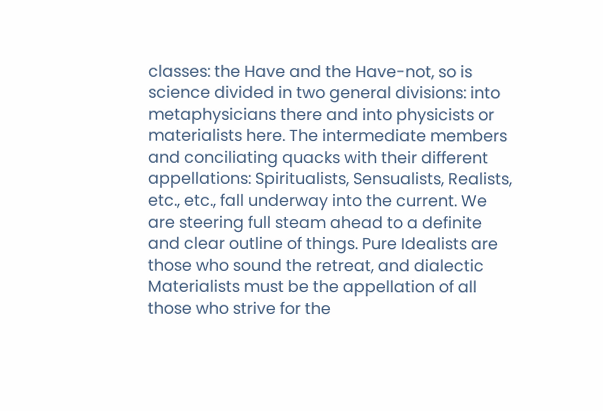classes: the Have and the Have-not, so is science divided in two general divisions: into metaphysicians there and into physicists or materialists here. The intermediate members and conciliating quacks with their different appellations: Spiritualists, Sensualists, Realists, etc., etc., fall underway into the current. We are steering full steam ahead to a definite and clear outline of things. Pure Idealists are those who sound the retreat, and dialectic Materialists must be the appellation of all those who strive for the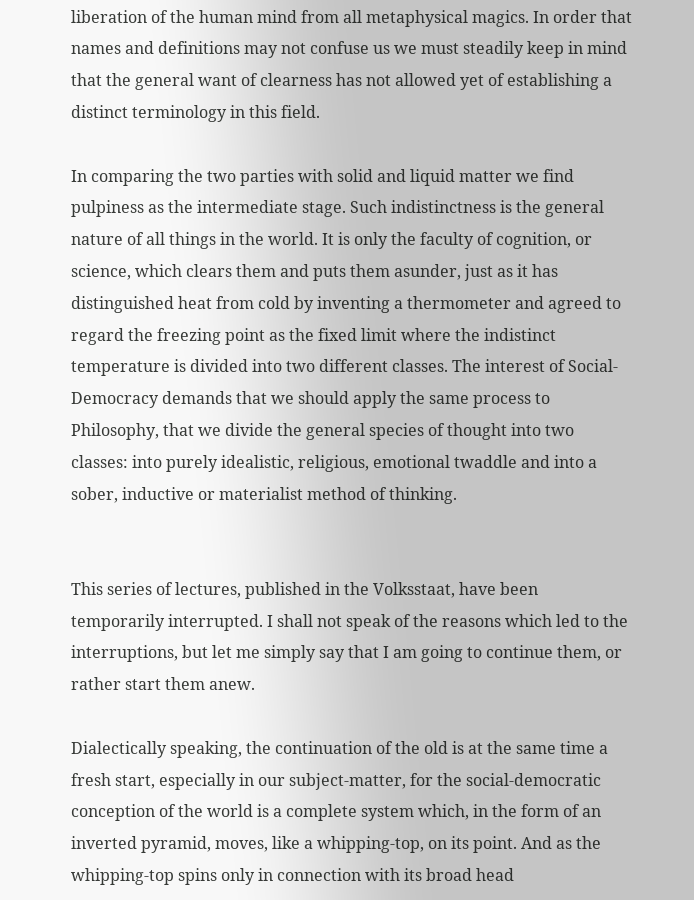liberation of the human mind from all metaphysical magics. In order that names and definitions may not confuse us we must steadily keep in mind that the general want of clearness has not allowed yet of establishing a distinct terminology in this field.

In comparing the two parties with solid and liquid matter we find pulpiness as the intermediate stage. Such indistinctness is the general nature of all things in the world. It is only the faculty of cognition, or science, which clears them and puts them asunder, just as it has distinguished heat from cold by inventing a thermometer and agreed to regard the freezing point as the fixed limit where the indistinct temperature is divided into two different classes. The interest of Social-Democracy demands that we should apply the same process to Philosophy, that we divide the general species of thought into two classes: into purely idealistic, religious, emotional twaddle and into a sober, inductive or materialist method of thinking.


This series of lectures, published in the Volksstaat, have been temporarily interrupted. I shall not speak of the reasons which led to the interruptions, but let me simply say that I am going to continue them, or rather start them anew.

Dialectically speaking, the continuation of the old is at the same time a fresh start, especially in our subject-matter, for the social-democratic conception of the world is a complete system which, in the form of an inverted pyramid, moves, like a whipping-top, on its point. And as the whipping-top spins only in connection with its broad head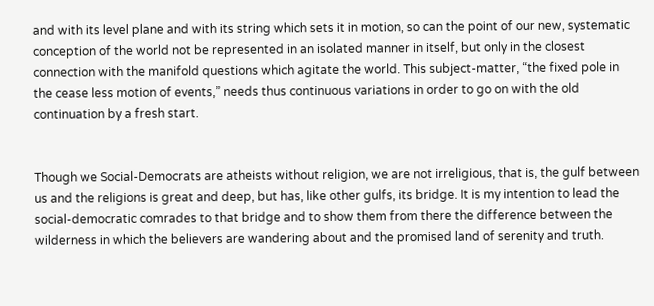and with its level plane and with its string which sets it in motion, so can the point of our new, systematic conception of the world not be represented in an isolated manner in itself, but only in the closest connection with the manifold questions which agitate the world. This subject-matter, “the fixed pole in the cease less motion of events,” needs thus continuous variations in order to go on with the old continuation by a fresh start.


Though we Social-Democrats are atheists without religion, we are not irreligious, that is, the gulf between us and the religions is great and deep, but has, like other gulfs, its bridge. It is my intention to lead the social-democratic comrades to that bridge and to show them from there the difference between the wilderness in which the believers are wandering about and the promised land of serenity and truth.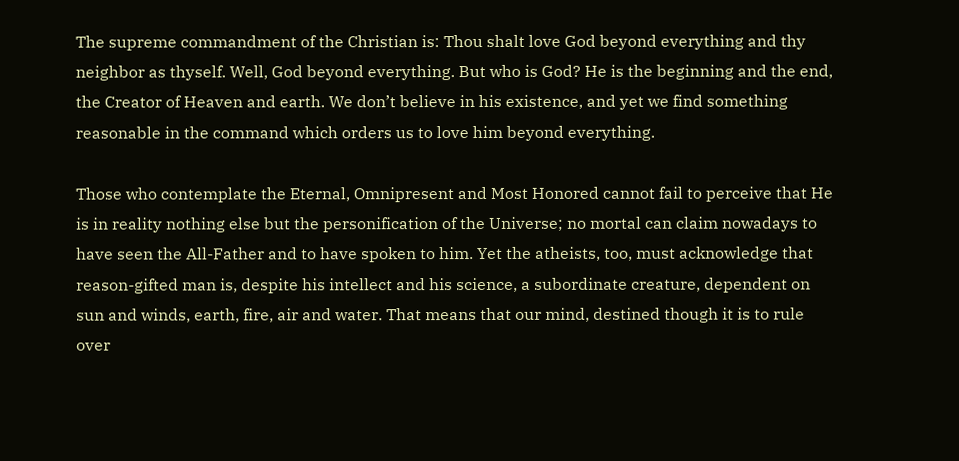The supreme commandment of the Christian is: Thou shalt love God beyond everything and thy neighbor as thyself. Well, God beyond everything. But who is God? He is the beginning and the end, the Creator of Heaven and earth. We don’t believe in his existence, and yet we find something reasonable in the command which orders us to love him beyond everything.

Those who contemplate the Eternal, Omnipresent and Most Honored cannot fail to perceive that He is in reality nothing else but the personification of the Universe; no mortal can claim nowadays to have seen the All-Father and to have spoken to him. Yet the atheists, too, must acknowledge that reason-gifted man is, despite his intellect and his science, a subordinate creature, dependent on sun and winds, earth, fire, air and water. That means that our mind, destined though it is to rule over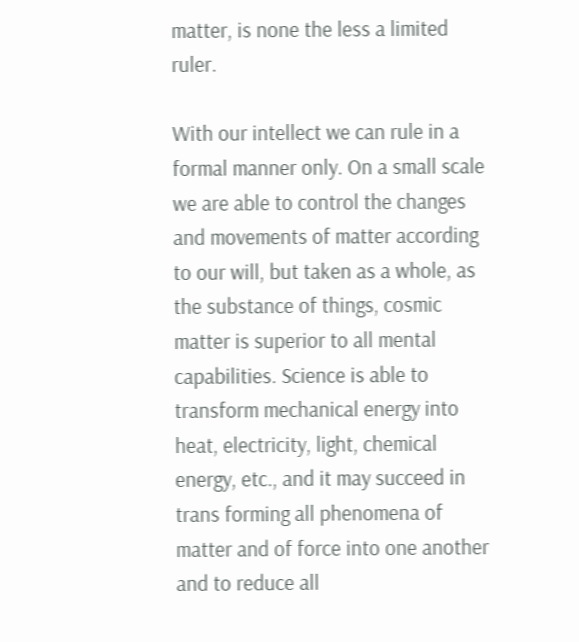matter, is none the less a limited ruler.

With our intellect we can rule in a formal manner only. On a small scale we are able to control the changes and movements of matter according to our will, but taken as a whole, as the substance of things, cosmic matter is superior to all mental capabilities. Science is able to transform mechanical energy into heat, electricity, light, chemical energy, etc., and it may succeed in trans forming all phenomena of matter and of force into one another and to reduce all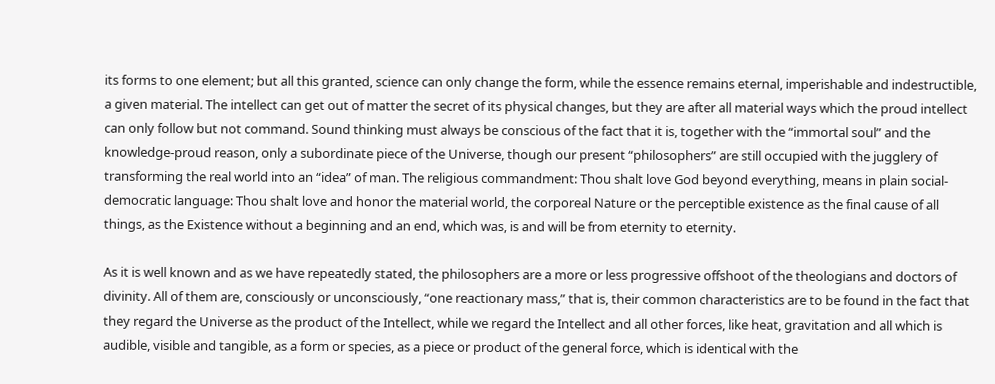its forms to one element; but all this granted, science can only change the form, while the essence remains eternal, imperishable and indestructible, a given material. The intellect can get out of matter the secret of its physical changes, but they are after all material ways which the proud intellect can only follow but not command. Sound thinking must always be conscious of the fact that it is, together with the “immortal soul” and the knowledge-proud reason, only a subordinate piece of the Universe, though our present “philosophers” are still occupied with the jugglery of transforming the real world into an “idea” of man. The religious commandment: Thou shalt love God beyond everything, means in plain social-democratic language: Thou shalt love and honor the material world, the corporeal Nature or the perceptible existence as the final cause of all things, as the Existence without a beginning and an end, which was, is and will be from eternity to eternity.

As it is well known and as we have repeatedly stated, the philosophers are a more or less progressive offshoot of the theologians and doctors of divinity. All of them are, consciously or unconsciously, “one reactionary mass,” that is, their common characteristics are to be found in the fact that they regard the Universe as the product of the Intellect, while we regard the Intellect and all other forces, like heat, gravitation and all which is audible, visible and tangible, as a form or species, as a piece or product of the general force, which is identical with the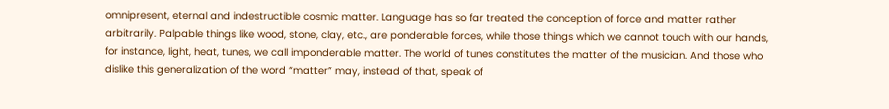omnipresent, eternal and indestructible cosmic matter. Language has so far treated the conception of force and matter rather arbitrarily. Palpable things like wood, stone, clay, etc., are ponderable forces, while those things which we cannot touch with our hands, for instance, light, heat, tunes, we call imponderable matter. The world of tunes constitutes the matter of the musician. And those who dislike this generalization of the word “matter” may, instead of that, speak of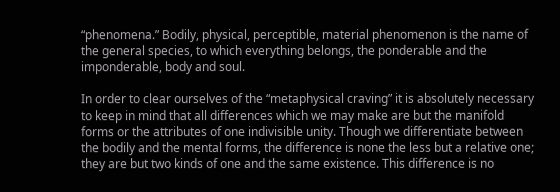“phenomena.” Bodily, physical, perceptible, material phenomenon is the name of the general species, to which everything belongs, the ponderable and the imponderable, body and soul.

In order to clear ourselves of the “metaphysical craving” it is absolutely necessary to keep in mind that all differences which we may make are but the manifold forms or the attributes of one indivisible unity. Though we differentiate between the bodily and the mental forms, the difference is none the less but a relative one; they are but two kinds of one and the same existence. This difference is no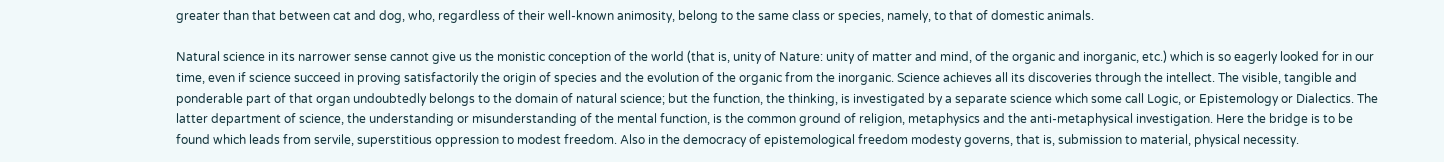greater than that between cat and dog, who, regardless of their well-known animosity, belong to the same class or species, namely, to that of domestic animals.

Natural science in its narrower sense cannot give us the monistic conception of the world (that is, unity of Nature: unity of matter and mind, of the organic and inorganic, etc.) which is so eagerly looked for in our time, even if science succeed in proving satisfactorily the origin of species and the evolution of the organic from the inorganic. Science achieves all its discoveries through the intellect. The visible, tangible and ponderable part of that organ undoubtedly belongs to the domain of natural science; but the function, the thinking, is investigated by a separate science which some call Logic, or Epistemology or Dialectics. The latter department of science, the understanding or misunderstanding of the mental function, is the common ground of religion, metaphysics and the anti-metaphysical investigation. Here the bridge is to be found which leads from servile, superstitious oppression to modest freedom. Also in the democracy of epistemological freedom modesty governs, that is, submission to material, physical necessity.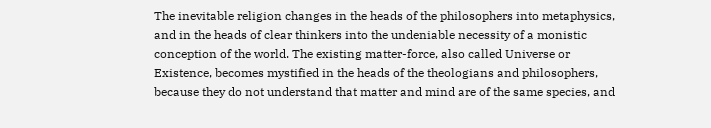The inevitable religion changes in the heads of the philosophers into metaphysics, and in the heads of clear thinkers into the undeniable necessity of a monistic conception of the world. The existing matter-force, also called Universe or Existence, becomes mystified in the heads of the theologians and philosophers, because they do not understand that matter and mind are of the same species, and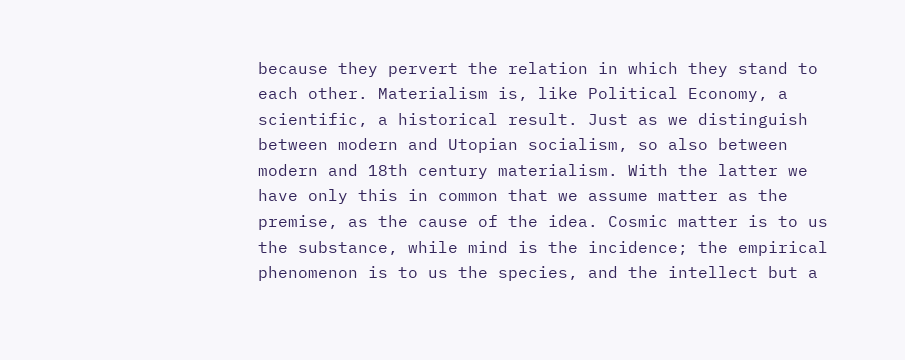because they pervert the relation in which they stand to each other. Materialism is, like Political Economy, a scientific, a historical result. Just as we distinguish between modern and Utopian socialism, so also between modern and 18th century materialism. With the latter we have only this in common that we assume matter as the premise, as the cause of the idea. Cosmic matter is to us the substance, while mind is the incidence; the empirical phenomenon is to us the species, and the intellect but a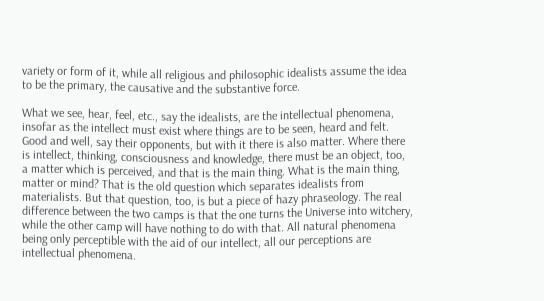variety or form of it, while all religious and philosophic idealists assume the idea to be the primary, the causative and the substantive force.

What we see, hear, feel, etc., say the idealists, are the intellectual phenomena, insofar as the intellect must exist where things are to be seen, heard and felt. Good and well, say their opponents, but with it there is also matter. Where there is intellect, thinking, consciousness and knowledge, there must be an object, too, a matter which is perceived, and that is the main thing. What is the main thing, matter or mind? That is the old question which separates idealists from materialists. But that question, too, is but a piece of hazy phraseology. The real difference between the two camps is that the one turns the Universe into witchery, while the other camp will have nothing to do with that. All natural phenomena being only perceptible with the aid of our intellect, all our perceptions are intellectual phenomena.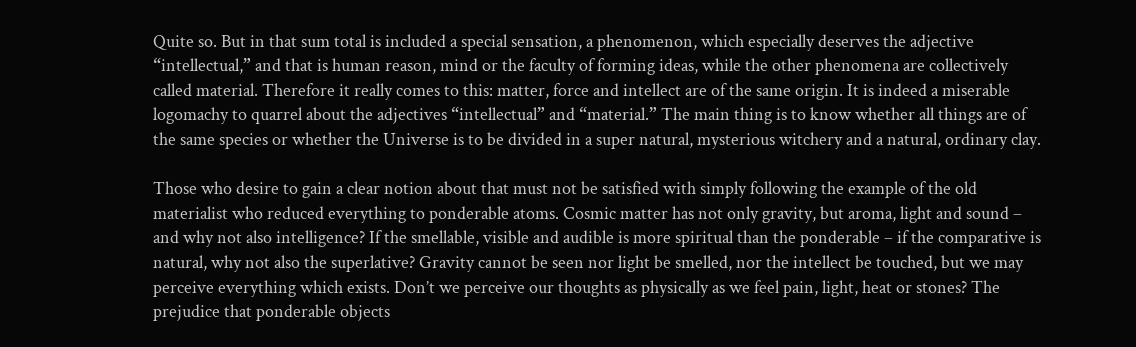Quite so. But in that sum total is included a special sensation, a phenomenon, which especially deserves the adjective “intellectual,” and that is human reason, mind or the faculty of forming ideas, while the other phenomena are collectively called material. Therefore it really comes to this: matter, force and intellect are of the same origin. It is indeed a miserable logomachy to quarrel about the adjectives “intellectual” and “material.” The main thing is to know whether all things are of the same species or whether the Universe is to be divided in a super natural, mysterious witchery and a natural, ordinary clay.

Those who desire to gain a clear notion about that must not be satisfied with simply following the example of the old materialist who reduced everything to ponderable atoms. Cosmic matter has not only gravity, but aroma, light and sound – and why not also intelligence? If the smellable, visible and audible is more spiritual than the ponderable – if the comparative is natural, why not also the superlative? Gravity cannot be seen nor light be smelled, nor the intellect be touched, but we may perceive everything which exists. Don’t we perceive our thoughts as physically as we feel pain, light, heat or stones? The prejudice that ponderable objects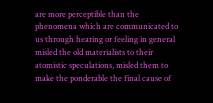are more perceptible than the phenomena which are communicated to us through hearing or feeling in general misled the old materialists to their atomistic speculations, misled them to make the ponderable the final cause of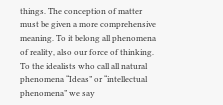things. The conception of matter must be given a more comprehensive meaning. To it belong all phenomena of reality, also our force of thinking. To the idealists who call all natural phenomena “Ideas” or “intellectual phenomena” we say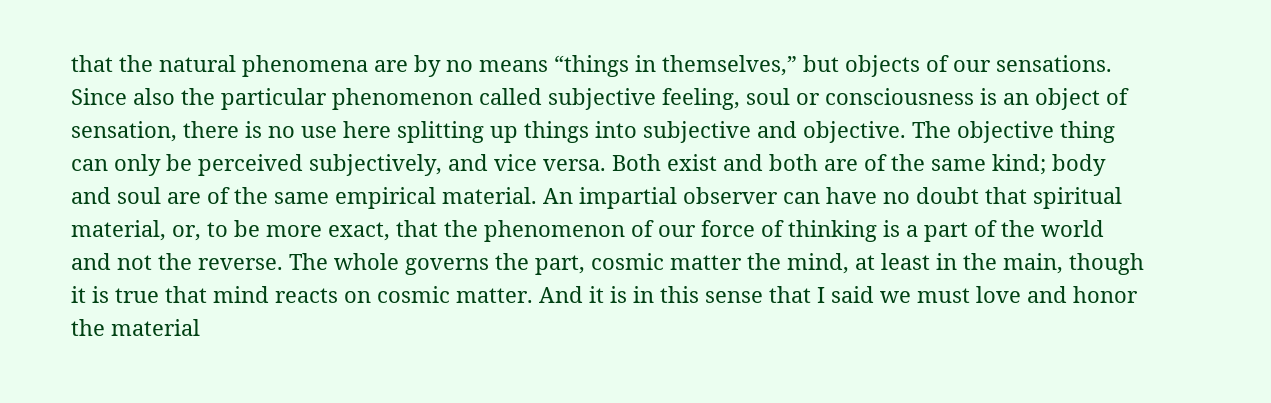that the natural phenomena are by no means “things in themselves,” but objects of our sensations. Since also the particular phenomenon called subjective feeling, soul or consciousness is an object of sensation, there is no use here splitting up things into subjective and objective. The objective thing can only be perceived subjectively, and vice versa. Both exist and both are of the same kind; body and soul are of the same empirical material. An impartial observer can have no doubt that spiritual material, or, to be more exact, that the phenomenon of our force of thinking is a part of the world and not the reverse. The whole governs the part, cosmic matter the mind, at least in the main, though it is true that mind reacts on cosmic matter. And it is in this sense that I said we must love and honor the material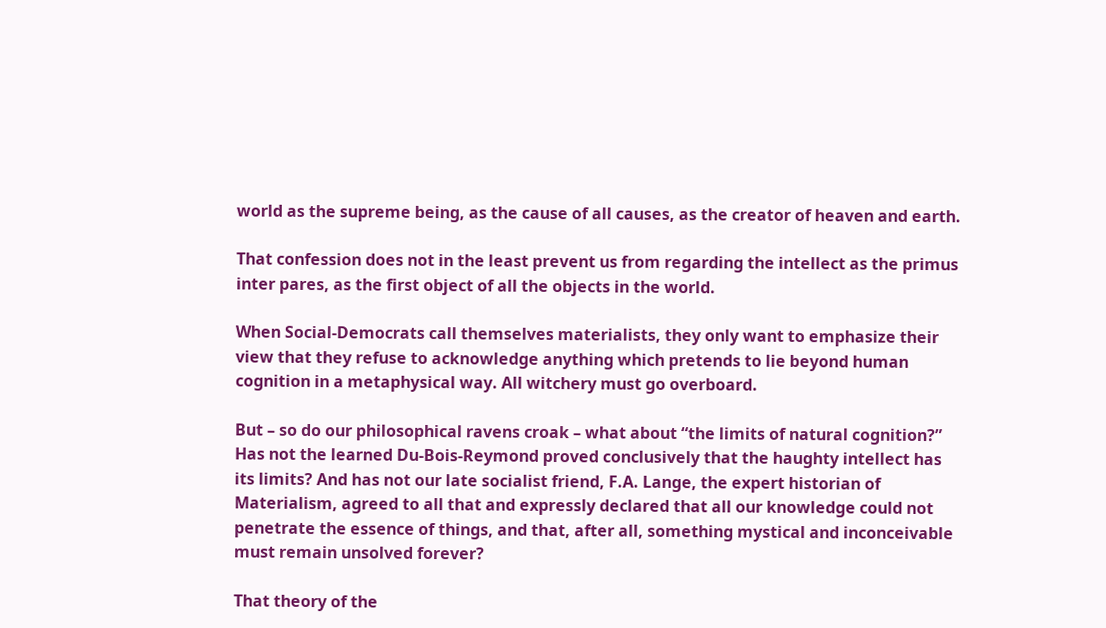world as the supreme being, as the cause of all causes, as the creator of heaven and earth.

That confession does not in the least prevent us from regarding the intellect as the primus inter pares, as the first object of all the objects in the world.

When Social-Democrats call themselves materialists, they only want to emphasize their view that they refuse to acknowledge anything which pretends to lie beyond human cognition in a metaphysical way. All witchery must go overboard.

But – so do our philosophical ravens croak – what about “the limits of natural cognition?” Has not the learned Du-Bois-Reymond proved conclusively that the haughty intellect has its limits? And has not our late socialist friend, F.A. Lange, the expert historian of Materialism, agreed to all that and expressly declared that all our knowledge could not penetrate the essence of things, and that, after all, something mystical and inconceivable must remain unsolved forever?

That theory of the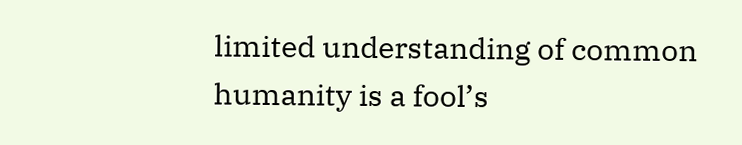limited understanding of common humanity is a fool’s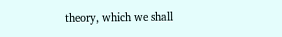theory, which we shall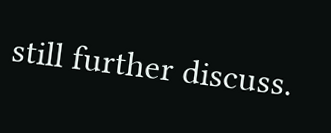still further discuss.